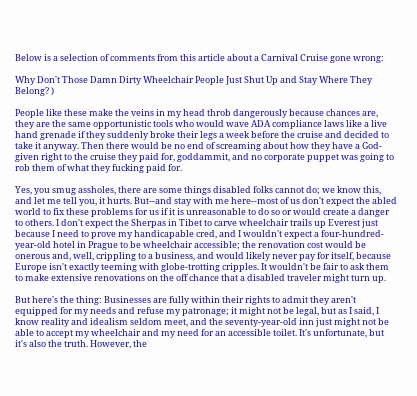Below is a selection of comments from this article about a Carnival Cruise gone wrong:

Why Don't Those Damn Dirty Wheelchair People Just Shut Up and Stay Where They Belong? )

People like these make the veins in my head throb dangerously because chances are, they are the same opportunistic tools who would wave ADA compliance laws like a live hand grenade if they suddenly broke their legs a week before the cruise and decided to take it anyway. Then there would be no end of screaming about how they have a God-given right to the cruise they paid for, goddammit, and no corporate puppet was going to rob them of what they fucking paid for.

Yes, you smug assholes, there are some things disabled folks cannot do; we know this, and let me tell you, it hurts. But--and stay with me here--most of us don't expect the abled world to fix these problems for us if it is unreasonable to do so or would create a danger to others. I don't expect the Sherpas in Tibet to carve wheelchair trails up Everest just because I need to prove my handicapable cred, and I wouldn't expect a four-hundred-year-old hotel in Prague to be wheelchair accessible; the renovation cost would be onerous and, well, crippling to a business, and would likely never pay for itself, because Europe isn't exactly teeming with globe-trotting cripples. It wouldn't be fair to ask them to make extensive renovations on the off chance that a disabled traveler might turn up.

But here's the thing: Businesses are fully within their rights to admit they aren't equipped for my needs and refuse my patronage; it might not be legal, but as I said, I know reality and idealism seldom meet, and the seventy-year-old inn just might not be able to accept my wheelchair and my need for an accessible toilet. It's unfortunate, but it's also the truth. However, the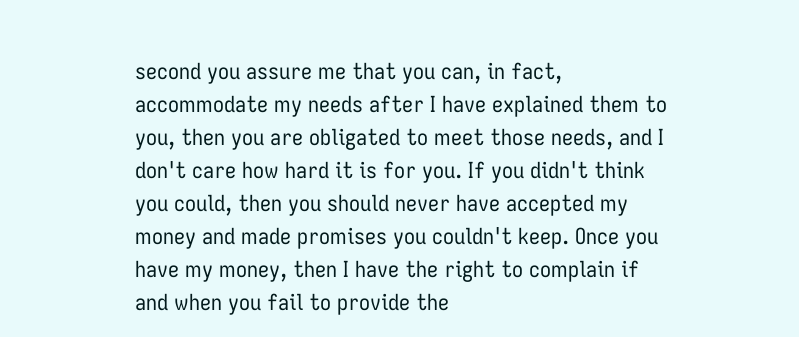second you assure me that you can, in fact, accommodate my needs after I have explained them to you, then you are obligated to meet those needs, and I don't care how hard it is for you. If you didn't think you could, then you should never have accepted my money and made promises you couldn't keep. Once you have my money, then I have the right to complain if and when you fail to provide the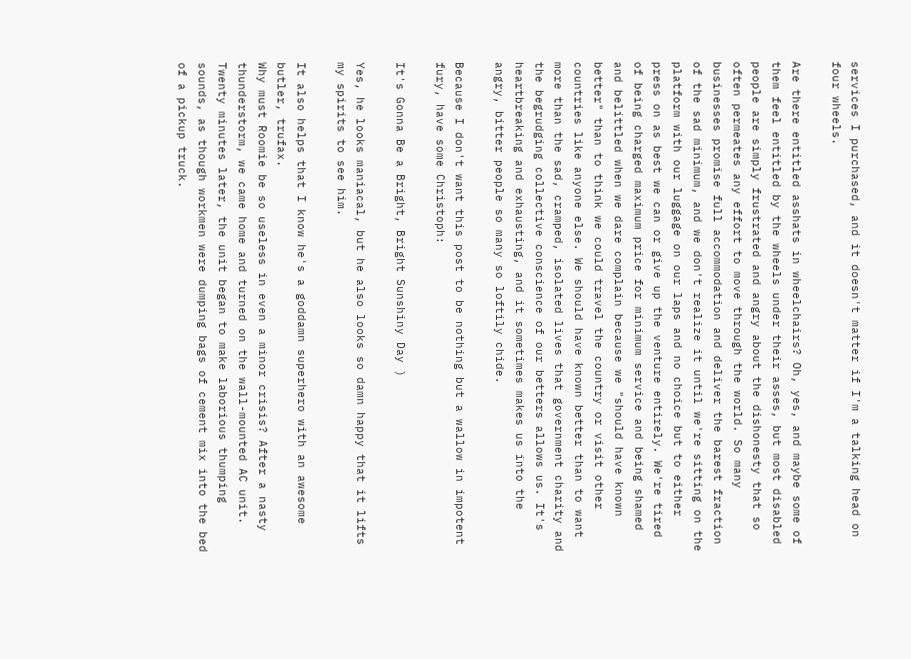services I purchased, and it doesn't matter if I'm a talking head on four wheels.

Are there entitled asshats in wheelchairs? Oh, yes, and maybe some of them feel entitled by the wheels under their asses, but most disabled people are simply frustrated and angry about the dishonesty that so often permeates any effort to move through the world. So many businesses promise full accommodation and deliver the barest fraction of the sad minimum, and we don't realize it until we're sitting on the platform with our luggage on our laps and no choice but to either press on as best we can or give up the venture entirely. We're tired of being charged maximum price for minimum service and being shamed and belittled when we dare complain because we "should have known better" than to think we could travel the country or visit other countries like anyone else. We should have known better than to want more than the sad, cramped, isolated lives that government charity and the begrudging collective conscience of our betters allows us. It's heartbreaking and exhausting, and it sometimes makes us into the angry, bitter people so many so loftily chide.

Because I don't want this post to be nothing but a wallow in impotent fury, have some Christoph:

It's Gonna Be a Bright, Bright Sunshiny Day )

Yes, he looks maniacal, but he also looks so damn happy that it lifts my spirits to see him.

It also helps that I know he's a goddamn superhero with an awesome butler, trufax.
Why must Roomie be so useless in even a minor crisis? After a nasty thunderstorm, we came home and turned on the wall-mounted AC unit. Twenty minutes later, the unit began to make laborious thumping sounds, as though workmen were dumping bags of cement mix into the bed of a pickup truck.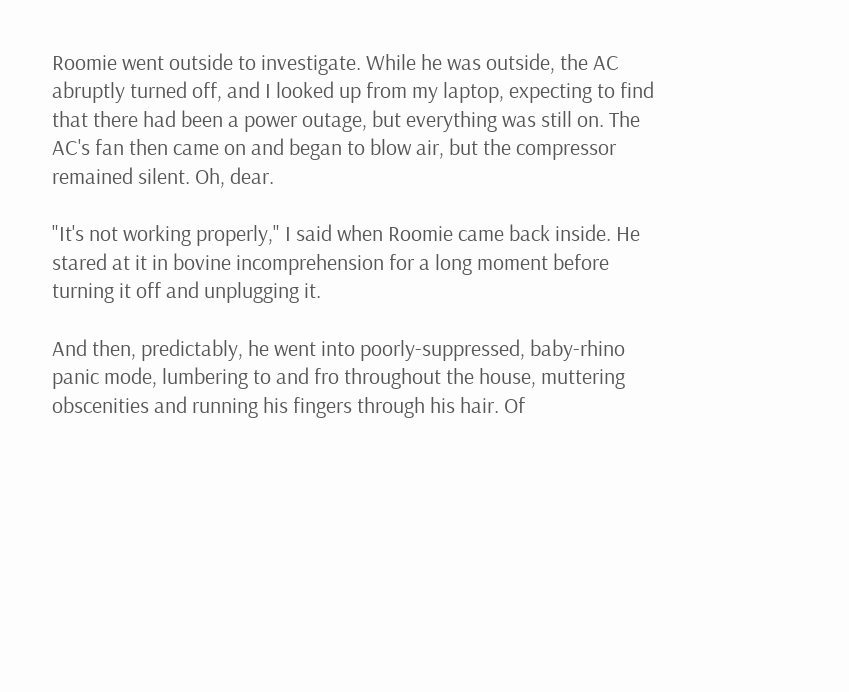Roomie went outside to investigate. While he was outside, the AC abruptly turned off, and I looked up from my laptop, expecting to find that there had been a power outage, but everything was still on. The AC's fan then came on and began to blow air, but the compressor remained silent. Oh, dear.

"It's not working properly," I said when Roomie came back inside. He stared at it in bovine incomprehension for a long moment before turning it off and unplugging it.

And then, predictably, he went into poorly-suppressed, baby-rhino panic mode, lumbering to and fro throughout the house, muttering obscenities and running his fingers through his hair. Of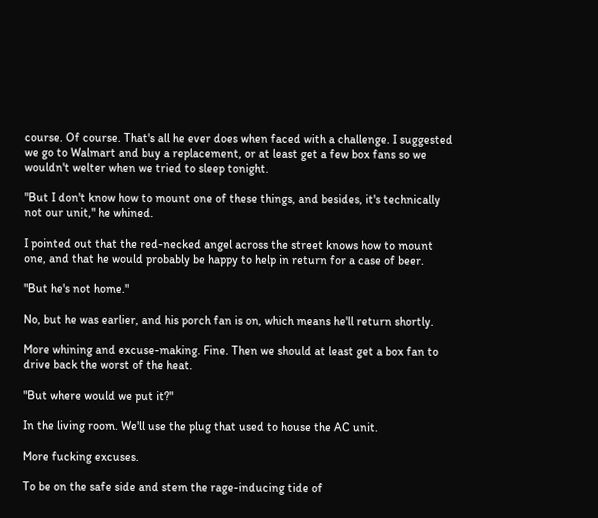course. Of course. That's all he ever does when faced with a challenge. I suggested we go to Walmart and buy a replacement, or at least get a few box fans so we wouldn't welter when we tried to sleep tonight.

"But I don't know how to mount one of these things, and besides, it's technically not our unit," he whined.

I pointed out that the red-necked angel across the street knows how to mount one, and that he would probably be happy to help in return for a case of beer.

"But he's not home."

No, but he was earlier, and his porch fan is on, which means he'll return shortly.

More whining and excuse-making. Fine. Then we should at least get a box fan to drive back the worst of the heat.

"But where would we put it?"

In the living room. We'll use the plug that used to house the AC unit.

More fucking excuses.

To be on the safe side and stem the rage-inducing tide of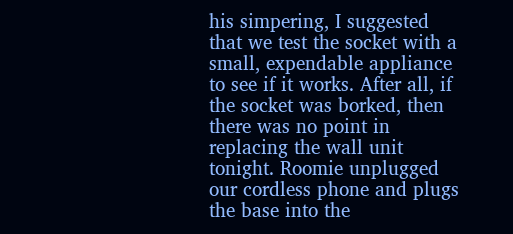his simpering, I suggested that we test the socket with a small, expendable appliance to see if it works. After all, if the socket was borked, then there was no point in replacing the wall unit tonight. Roomie unplugged our cordless phone and plugs the base into the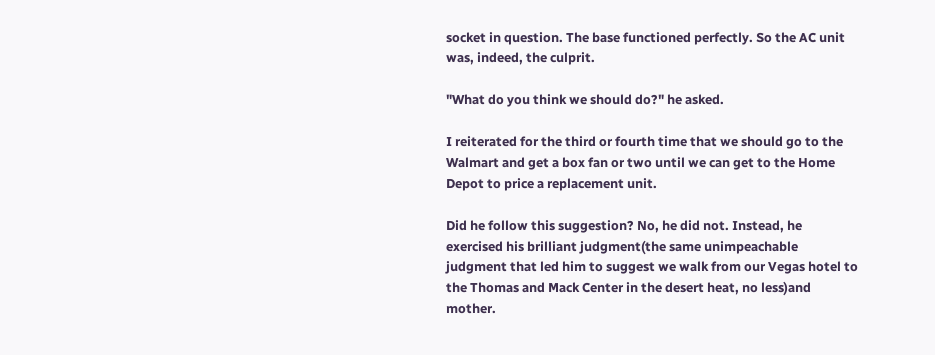socket in question. The base functioned perfectly. So the AC unit was, indeed, the culprit.

"What do you think we should do?" he asked.

I reiterated for the third or fourth time that we should go to the Walmart and get a box fan or two until we can get to the Home Depot to price a replacement unit.

Did he follow this suggestion? No, he did not. Instead, he exercised his brilliant judgment(the same unimpeachable judgment that led him to suggest we walk from our Vegas hotel to the Thomas and Mack Center in the desert heat, no less)and mother.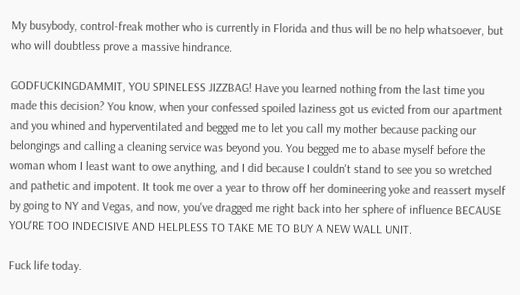My busybody, control-freak mother who is currently in Florida and thus will be no help whatsoever, but who will doubtless prove a massive hindrance.

GODFUCKINGDAMMIT, YOU SPINELESS JIZZBAG! Have you learned nothing from the last time you made this decision? You know, when your confessed spoiled laziness got us evicted from our apartment and you whined and hyperventilated and begged me to let you call my mother because packing our belongings and calling a cleaning service was beyond you. You begged me to abase myself before the woman whom I least want to owe anything, and I did because I couldn't stand to see you so wretched and pathetic and impotent. It took me over a year to throw off her domineering yoke and reassert myself by going to NY and Vegas, and now, you've dragged me right back into her sphere of influence BECAUSE YOU'RE TOO INDECISIVE AND HELPLESS TO TAKE ME TO BUY A NEW WALL UNIT.

Fuck life today.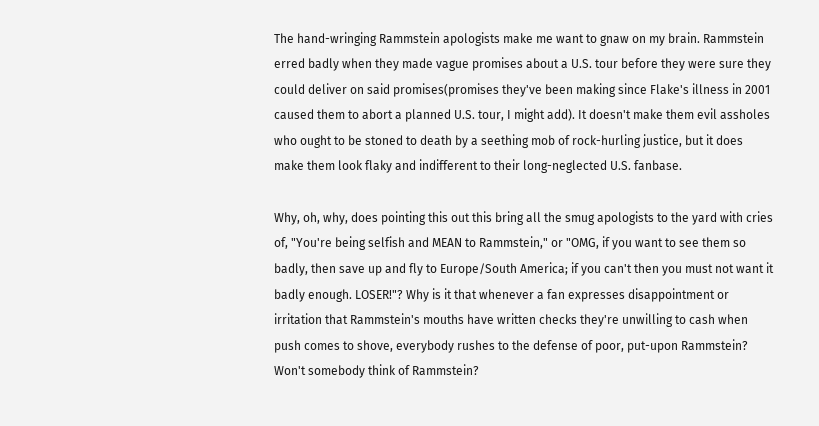The hand-wringing Rammstein apologists make me want to gnaw on my brain. Rammstein erred badly when they made vague promises about a U.S. tour before they were sure they could deliver on said promises(promises they've been making since Flake's illness in 2001 caused them to abort a planned U.S. tour, I might add). It doesn't make them evil assholes who ought to be stoned to death by a seething mob of rock-hurling justice, but it does make them look flaky and indifferent to their long-neglected U.S. fanbase.

Why, oh, why, does pointing this out this bring all the smug apologists to the yard with cries of, "You're being selfish and MEAN to Rammstein," or "OMG, if you want to see them so badly, then save up and fly to Europe/South America; if you can't then you must not want it badly enough. LOSER!"? Why is it that whenever a fan expresses disappointment or irritation that Rammstein's mouths have written checks they're unwilling to cash when push comes to shove, everybody rushes to the defense of poor, put-upon Rammstein? Won't somebody think of Rammstein?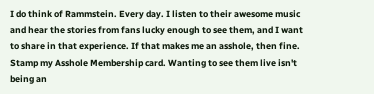I do think of Rammstein. Every day. I listen to their awesome music and hear the stories from fans lucky enough to see them, and I want to share in that experience. If that makes me an asshole, then fine. Stamp my Asshole Membership card. Wanting to see them live isn't being an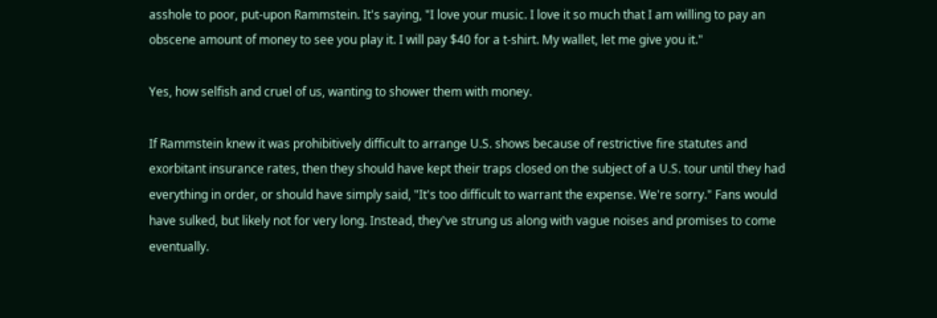asshole to poor, put-upon Rammstein. It's saying, "I love your music. I love it so much that I am willing to pay an obscene amount of money to see you play it. I will pay $40 for a t-shirt. My wallet, let me give you it."

Yes, how selfish and cruel of us, wanting to shower them with money.

If Rammstein knew it was prohibitively difficult to arrange U.S. shows because of restrictive fire statutes and exorbitant insurance rates, then they should have kept their traps closed on the subject of a U.S. tour until they had everything in order, or should have simply said, "It's too difficult to warrant the expense. We're sorry." Fans would have sulked, but likely not for very long. Instead, they've strung us along with vague noises and promises to come eventually.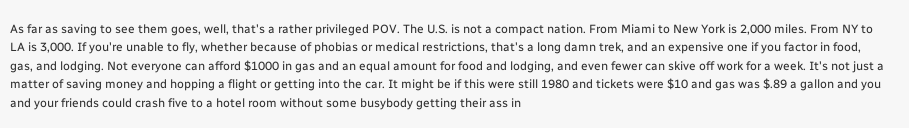As far as saving to see them goes, well, that's a rather privileged POV. The U.S. is not a compact nation. From Miami to New York is 2,000 miles. From NY to LA is 3,000. If you're unable to fly, whether because of phobias or medical restrictions, that's a long damn trek, and an expensive one if you factor in food, gas, and lodging. Not everyone can afford $1000 in gas and an equal amount for food and lodging, and even fewer can skive off work for a week. It's not just a matter of saving money and hopping a flight or getting into the car. It might be if this were still 1980 and tickets were $10 and gas was $.89 a gallon and you and your friends could crash five to a hotel room without some busybody getting their ass in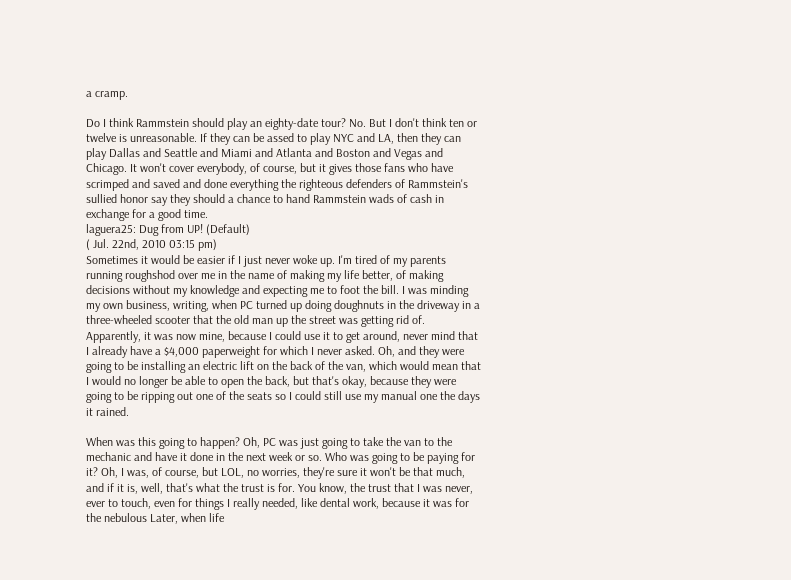a cramp.

Do I think Rammstein should play an eighty-date tour? No. But I don't think ten or twelve is unreasonable. If they can be assed to play NYC and LA, then they can play Dallas and Seattle and Miami and Atlanta and Boston and Vegas and Chicago. It won't cover everybody, of course, but it gives those fans who have scrimped and saved and done everything the righteous defenders of Rammstein's sullied honor say they should a chance to hand Rammstein wads of cash in exchange for a good time.
laguera25: Dug from UP! (Default)
( Jul. 22nd, 2010 03:15 pm)
Sometimes it would be easier if I just never woke up. I'm tired of my parents running roughshod over me in the name of making my life better, of making decisions without my knowledge and expecting me to foot the bill. I was minding my own business, writing, when PC turned up doing doughnuts in the driveway in a three-wheeled scooter that the old man up the street was getting rid of. Apparently, it was now mine, because I could use it to get around, never mind that I already have a $4,000 paperweight for which I never asked. Oh, and they were going to be installing an electric lift on the back of the van, which would mean that I would no longer be able to open the back, but that's okay, because they were going to be ripping out one of the seats so I could still use my manual one the days it rained.

When was this going to happen? Oh, PC was just going to take the van to the mechanic and have it done in the next week or so. Who was going to be paying for it? Oh, I was, of course, but LOL, no worries, they're sure it won't be that much, and if it is, well, that's what the trust is for. You know, the trust that I was never, ever to touch, even for things I really needed, like dental work, because it was for the nebulous Later, when life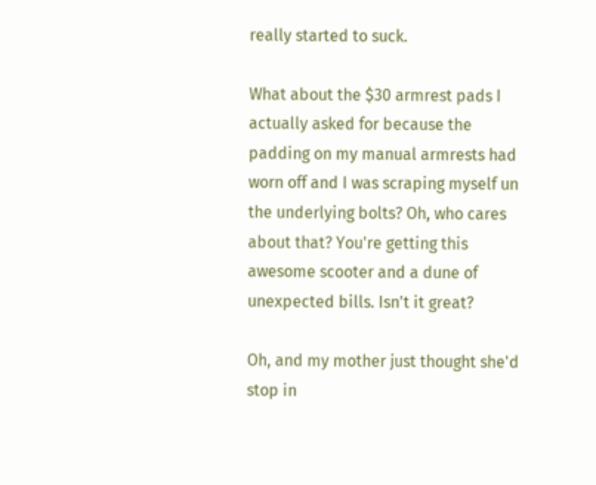really started to suck.

What about the $30 armrest pads I actually asked for because the padding on my manual armrests had worn off and I was scraping myself un the underlying bolts? Oh, who cares about that? You're getting this awesome scooter and a dune of unexpected bills. Isn't it great?

Oh, and my mother just thought she'd stop in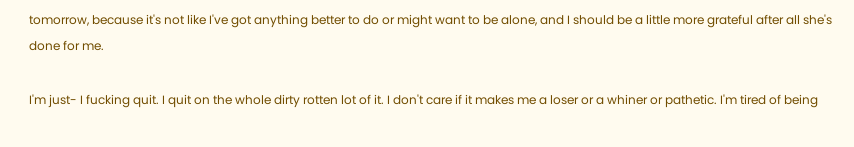tomorrow, because it's not like I've got anything better to do or might want to be alone, and I should be a little more grateful after all she's done for me.

I'm just- I fucking quit. I quit on the whole dirty rotten lot of it. I don't care if it makes me a loser or a whiner or pathetic. I'm tired of being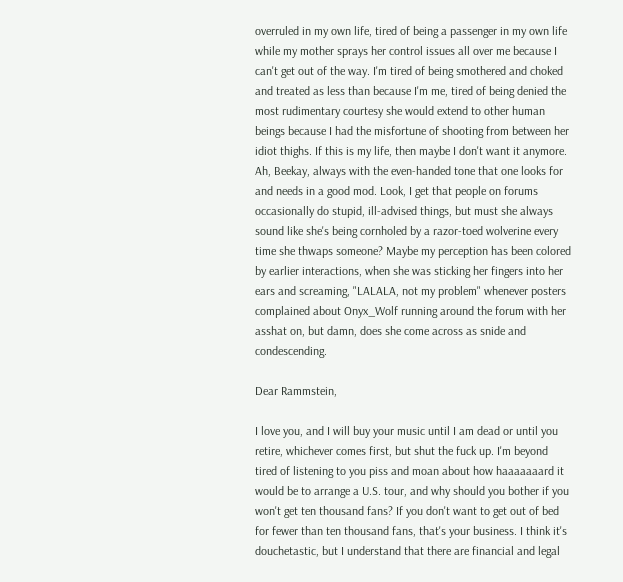overruled in my own life, tired of being a passenger in my own life while my mother sprays her control issues all over me because I can't get out of the way. I'm tired of being smothered and choked and treated as less than because I'm me, tired of being denied the most rudimentary courtesy she would extend to other human beings because I had the misfortune of shooting from between her idiot thighs. If this is my life, then maybe I don't want it anymore.
Ah, Beekay, always with the even-handed tone that one looks for and needs in a good mod. Look, I get that people on forums occasionally do stupid, ill-advised things, but must she always sound like she's being cornholed by a razor-toed wolverine every time she thwaps someone? Maybe my perception has been colored by earlier interactions, when she was sticking her fingers into her ears and screaming, "LALALA, not my problem" whenever posters complained about Onyx_Wolf running around the forum with her asshat on, but damn, does she come across as snide and condescending.

Dear Rammstein,

I love you, and I will buy your music until I am dead or until you retire, whichever comes first, but shut the fuck up. I'm beyond tired of listening to you piss and moan about how haaaaaaard it would be to arrange a U.S. tour, and why should you bother if you won't get ten thousand fans? If you don't want to get out of bed for fewer than ten thousand fans, that's your business. I think it's douchetastic, but I understand that there are financial and legal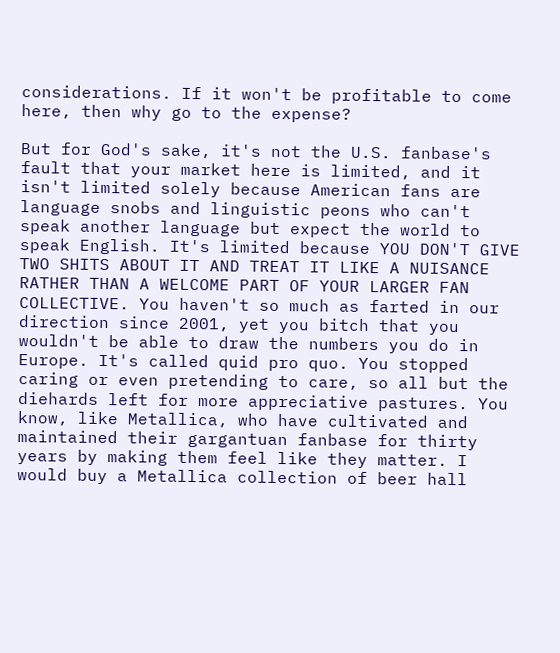considerations. If it won't be profitable to come here, then why go to the expense?

But for God's sake, it's not the U.S. fanbase's fault that your market here is limited, and it isn't limited solely because American fans are language snobs and linguistic peons who can't speak another language but expect the world to speak English. It's limited because YOU DON'T GIVE TWO SHITS ABOUT IT AND TREAT IT LIKE A NUISANCE RATHER THAN A WELCOME PART OF YOUR LARGER FAN COLLECTIVE. You haven't so much as farted in our direction since 2001, yet you bitch that you wouldn't be able to draw the numbers you do in Europe. It's called quid pro quo. You stopped caring or even pretending to care, so all but the diehards left for more appreciative pastures. You know, like Metallica, who have cultivated and maintained their gargantuan fanbase for thirty years by making them feel like they matter. I would buy a Metallica collection of beer hall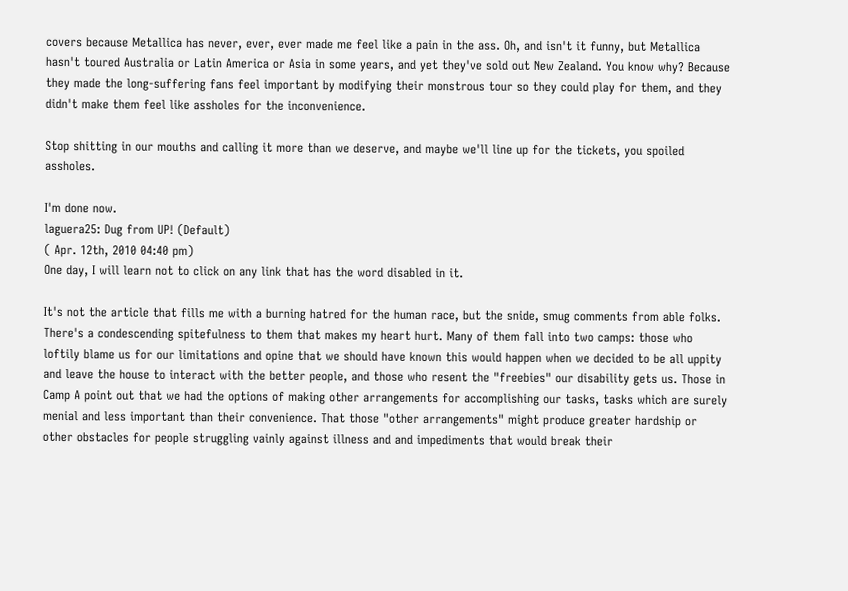covers because Metallica has never, ever, ever made me feel like a pain in the ass. Oh, and isn't it funny, but Metallica hasn't toured Australia or Latin America or Asia in some years, and yet they've sold out New Zealand. You know why? Because they made the long-suffering fans feel important by modifying their monstrous tour so they could play for them, and they didn't make them feel like assholes for the inconvenience.

Stop shitting in our mouths and calling it more than we deserve, and maybe we'll line up for the tickets, you spoiled assholes.

I'm done now.
laguera25: Dug from UP! (Default)
( Apr. 12th, 2010 04:40 pm)
One day, I will learn not to click on any link that has the word disabled in it.

It's not the article that fills me with a burning hatred for the human race, but the snide, smug comments from able folks. There's a condescending spitefulness to them that makes my heart hurt. Many of them fall into two camps: those who loftily blame us for our limitations and opine that we should have known this would happen when we decided to be all uppity and leave the house to interact with the better people, and those who resent the "freebies" our disability gets us. Those in Camp A point out that we had the options of making other arrangements for accomplishing our tasks, tasks which are surely menial and less important than their convenience. That those "other arrangements" might produce greater hardship or other obstacles for people struggling vainly against illness and and impediments that would break their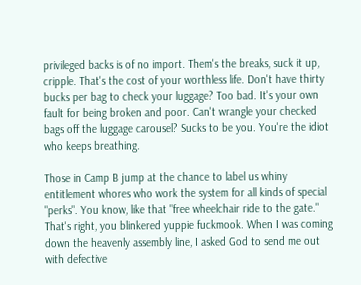privileged backs is of no import. Them's the breaks, suck it up, cripple. That's the cost of your worthless life. Don't have thirty bucks per bag to check your luggage? Too bad. It's your own fault for being broken and poor. Can't wrangle your checked bags off the luggage carousel? Sucks to be you. You're the idiot who keeps breathing.

Those in Camp B jump at the chance to label us whiny entitlement whores who work the system for all kinds of special "perks". You know, like that "free wheelchair ride to the gate." That's right, you blinkered yuppie fuckmook. When I was coming down the heavenly assembly line, I asked God to send me out with defective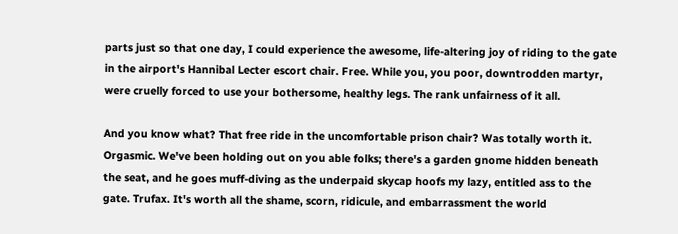parts just so that one day, I could experience the awesome, life-altering joy of riding to the gate in the airport's Hannibal Lecter escort chair. Free. While you, you poor, downtrodden martyr, were cruelly forced to use your bothersome, healthy legs. The rank unfairness of it all.

And you know what? That free ride in the uncomfortable prison chair? Was totally worth it. Orgasmic. We've been holding out on you able folks; there's a garden gnome hidden beneath the seat, and he goes muff-diving as the underpaid skycap hoofs my lazy, entitled ass to the gate. Trufax. It's worth all the shame, scorn, ridicule, and embarrassment the world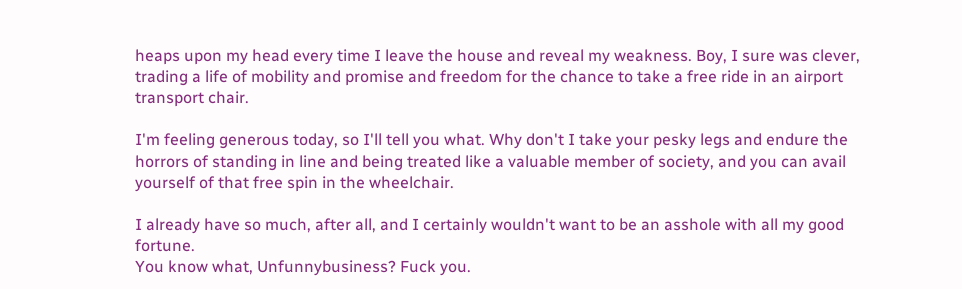heaps upon my head every time I leave the house and reveal my weakness. Boy, I sure was clever, trading a life of mobility and promise and freedom for the chance to take a free ride in an airport transport chair.

I'm feeling generous today, so I'll tell you what. Why don't I take your pesky legs and endure the horrors of standing in line and being treated like a valuable member of society, and you can avail yourself of that free spin in the wheelchair.

I already have so much, after all, and I certainly wouldn't want to be an asshole with all my good fortune.
You know what, Unfunnybusiness? Fuck you.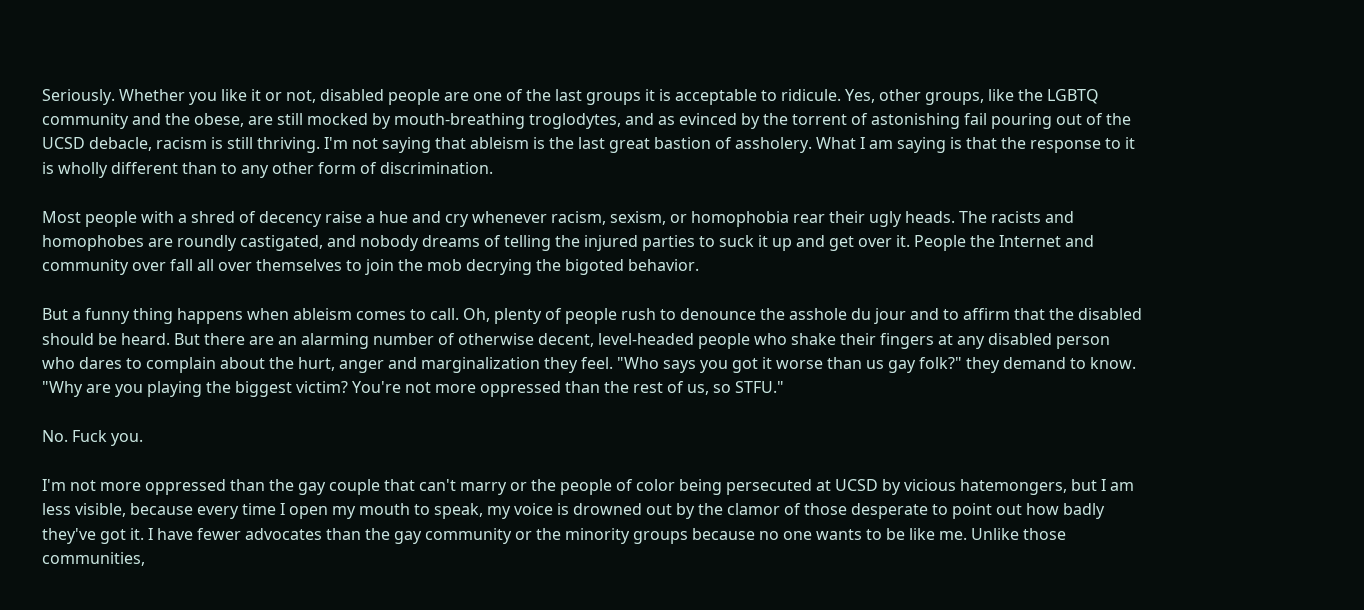Seriously. Whether you like it or not, disabled people are one of the last groups it is acceptable to ridicule. Yes, other groups, like the LGBTQ community and the obese, are still mocked by mouth-breathing troglodytes, and as evinced by the torrent of astonishing fail pouring out of the UCSD debacle, racism is still thriving. I'm not saying that ableism is the last great bastion of assholery. What I am saying is that the response to it is wholly different than to any other form of discrimination.

Most people with a shred of decency raise a hue and cry whenever racism, sexism, or homophobia rear their ugly heads. The racists and homophobes are roundly castigated, and nobody dreams of telling the injured parties to suck it up and get over it. People the Internet and community over fall all over themselves to join the mob decrying the bigoted behavior.

But a funny thing happens when ableism comes to call. Oh, plenty of people rush to denounce the asshole du jour and to affirm that the disabled should be heard. But there are an alarming number of otherwise decent, level-headed people who shake their fingers at any disabled person who dares to complain about the hurt, anger and marginalization they feel. "Who says you got it worse than us gay folk?" they demand to know. "Why are you playing the biggest victim? You're not more oppressed than the rest of us, so STFU."

No. Fuck you.

I'm not more oppressed than the gay couple that can't marry or the people of color being persecuted at UCSD by vicious hatemongers, but I am less visible, because every time I open my mouth to speak, my voice is drowned out by the clamor of those desperate to point out how badly they've got it. I have fewer advocates than the gay community or the minority groups because no one wants to be like me. Unlike those communities,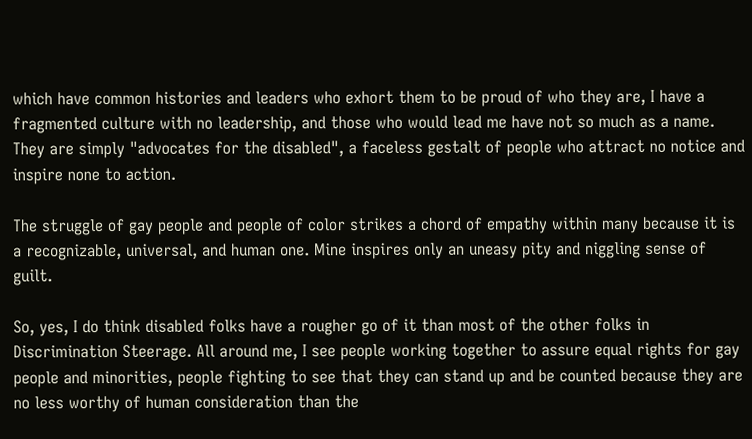which have common histories and leaders who exhort them to be proud of who they are, I have a fragmented culture with no leadership, and those who would lead me have not so much as a name. They are simply "advocates for the disabled", a faceless gestalt of people who attract no notice and inspire none to action.

The struggle of gay people and people of color strikes a chord of empathy within many because it is a recognizable, universal, and human one. Mine inspires only an uneasy pity and niggling sense of guilt.

So, yes, I do think disabled folks have a rougher go of it than most of the other folks in Discrimination Steerage. All around me, I see people working together to assure equal rights for gay people and minorities, people fighting to see that they can stand up and be counted because they are no less worthy of human consideration than the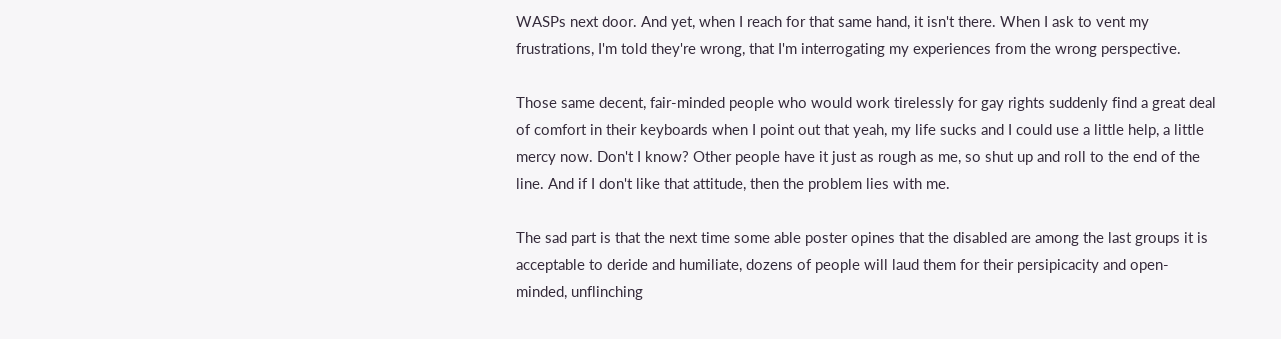WASPs next door. And yet, when I reach for that same hand, it isn't there. When I ask to vent my frustrations, I'm told they're wrong, that I'm interrogating my experiences from the wrong perspective.

Those same decent, fair-minded people who would work tirelessly for gay rights suddenly find a great deal of comfort in their keyboards when I point out that yeah, my life sucks and I could use a little help, a little mercy now. Don't I know? Other people have it just as rough as me, so shut up and roll to the end of the line. And if I don't like that attitude, then the problem lies with me.

The sad part is that the next time some able poster opines that the disabled are among the last groups it is acceptable to deride and humiliate, dozens of people will laud them for their persipicacity and open-minded, unflinching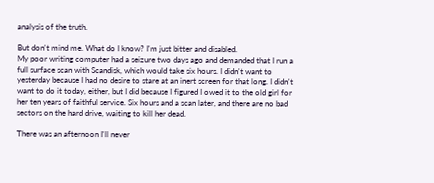analysis of the truth.

But don't mind me. What do I know? I'm just bitter and disabled.
My poor writing computer had a seizure two days ago and demanded that I run a full surface scan with Scandisk, which would take six hours. I didn't want to yesterday because I had no desire to stare at an inert screen for that long. I didn't want to do it today, either, but I did because I figured I owed it to the old girl for her ten years of faithful service. Six hours and a scan later, and there are no bad sectors on the hard drive, waiting to kill her dead.

There was an afternoon I'll never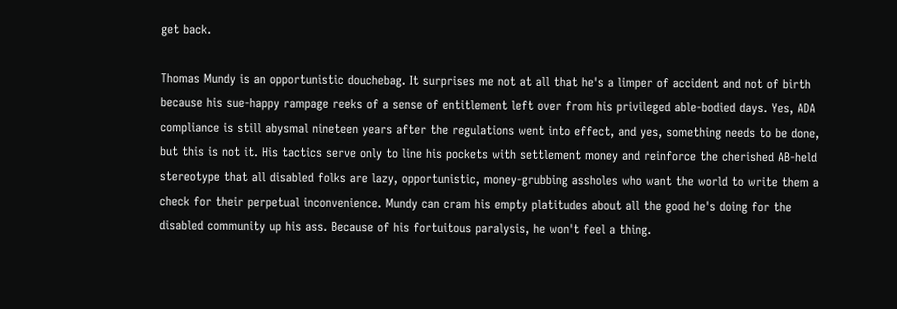get back.

Thomas Mundy is an opportunistic douchebag. It surprises me not at all that he's a limper of accident and not of birth because his sue-happy rampage reeks of a sense of entitlement left over from his privileged able-bodied days. Yes, ADA compliance is still abysmal nineteen years after the regulations went into effect, and yes, something needs to be done, but this is not it. His tactics serve only to line his pockets with settlement money and reinforce the cherished AB-held stereotype that all disabled folks are lazy, opportunistic, money-grubbing assholes who want the world to write them a check for their perpetual inconvenience. Mundy can cram his empty platitudes about all the good he's doing for the disabled community up his ass. Because of his fortuitous paralysis, he won't feel a thing.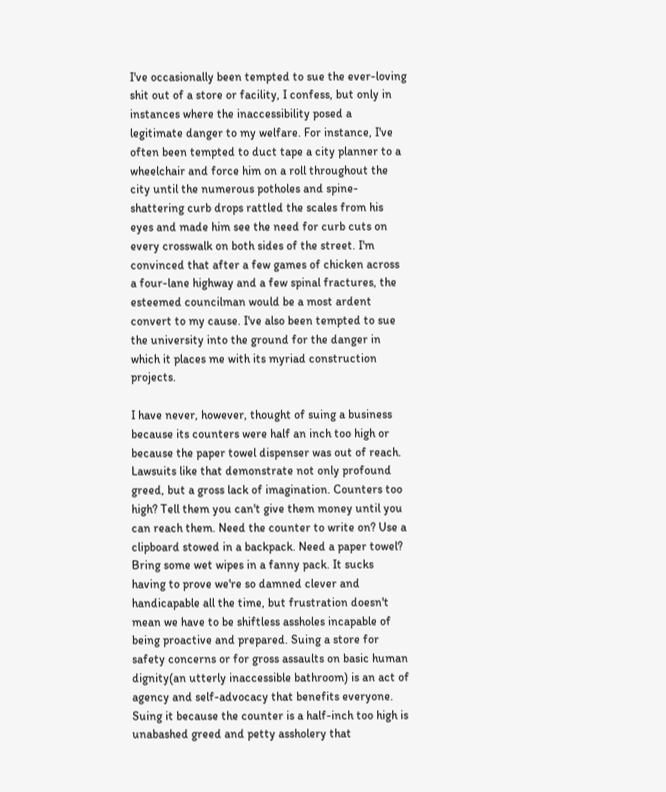I've occasionally been tempted to sue the ever-loving shit out of a store or facility, I confess, but only in instances where the inaccessibility posed a legitimate danger to my welfare. For instance, I've often been tempted to duct tape a city planner to a wheelchair and force him on a roll throughout the city until the numerous potholes and spine-shattering curb drops rattled the scales from his eyes and made him see the need for curb cuts on every crosswalk on both sides of the street. I'm convinced that after a few games of chicken across a four-lane highway and a few spinal fractures, the esteemed councilman would be a most ardent convert to my cause. I've also been tempted to sue the university into the ground for the danger in which it places me with its myriad construction projects.

I have never, however, thought of suing a business because its counters were half an inch too high or because the paper towel dispenser was out of reach. Lawsuits like that demonstrate not only profound greed, but a gross lack of imagination. Counters too high? Tell them you can't give them money until you can reach them. Need the counter to write on? Use a clipboard stowed in a backpack. Need a paper towel? Bring some wet wipes in a fanny pack. It sucks having to prove we're so damned clever and handicapable all the time, but frustration doesn't mean we have to be shiftless assholes incapable of being proactive and prepared. Suing a store for safety concerns or for gross assaults on basic human dignity(an utterly inaccessible bathroom) is an act of agency and self-advocacy that benefits everyone. Suing it because the counter is a half-inch too high is unabashed greed and petty assholery that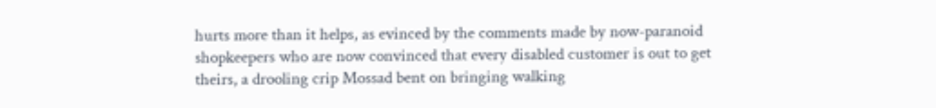hurts more than it helps, as evinced by the comments made by now-paranoid shopkeepers who are now convinced that every disabled customer is out to get theirs, a drooling crip Mossad bent on bringing walking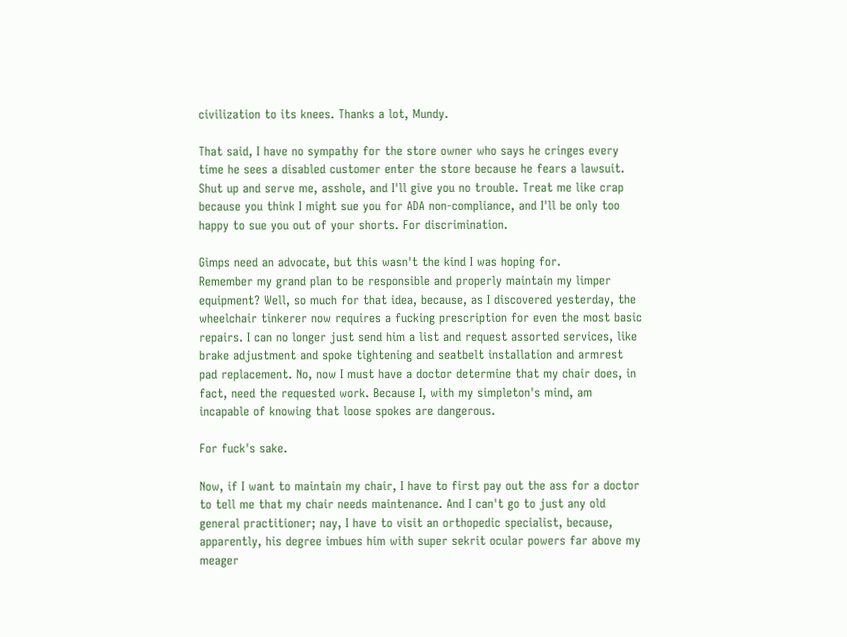civilization to its knees. Thanks a lot, Mundy.

That said, I have no sympathy for the store owner who says he cringes every time he sees a disabled customer enter the store because he fears a lawsuit. Shut up and serve me, asshole, and I'll give you no trouble. Treat me like crap because you think I might sue you for ADA non-compliance, and I'll be only too happy to sue you out of your shorts. For discrimination.

Gimps need an advocate, but this wasn't the kind I was hoping for.
Remember my grand plan to be responsible and properly maintain my limper equipment? Well, so much for that idea, because, as I discovered yesterday, the wheelchair tinkerer now requires a fucking prescription for even the most basic repairs. I can no longer just send him a list and request assorted services, like brake adjustment and spoke tightening and seatbelt installation and armrest pad replacement. No, now I must have a doctor determine that my chair does, in fact, need the requested work. Because I, with my simpleton's mind, am incapable of knowing that loose spokes are dangerous.

For fuck's sake.

Now, if I want to maintain my chair, I have to first pay out the ass for a doctor to tell me that my chair needs maintenance. And I can't go to just any old general practitioner; nay, I have to visit an orthopedic specialist, because, apparently, his degree imbues him with super sekrit ocular powers far above my meager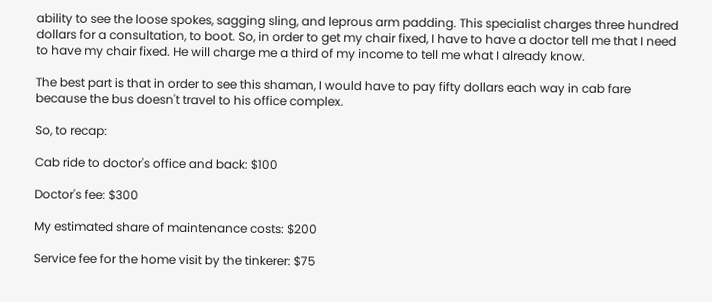ability to see the loose spokes, sagging sling, and leprous arm padding. This specialist charges three hundred dollars for a consultation, to boot. So, in order to get my chair fixed, I have to have a doctor tell me that I need to have my chair fixed. He will charge me a third of my income to tell me what I already know.

The best part is that in order to see this shaman, I would have to pay fifty dollars each way in cab fare because the bus doesn't travel to his office complex.

So, to recap:

Cab ride to doctor's office and back: $100

Doctor's fee: $300

My estimated share of maintenance costs: $200

Service fee for the home visit by the tinkerer: $75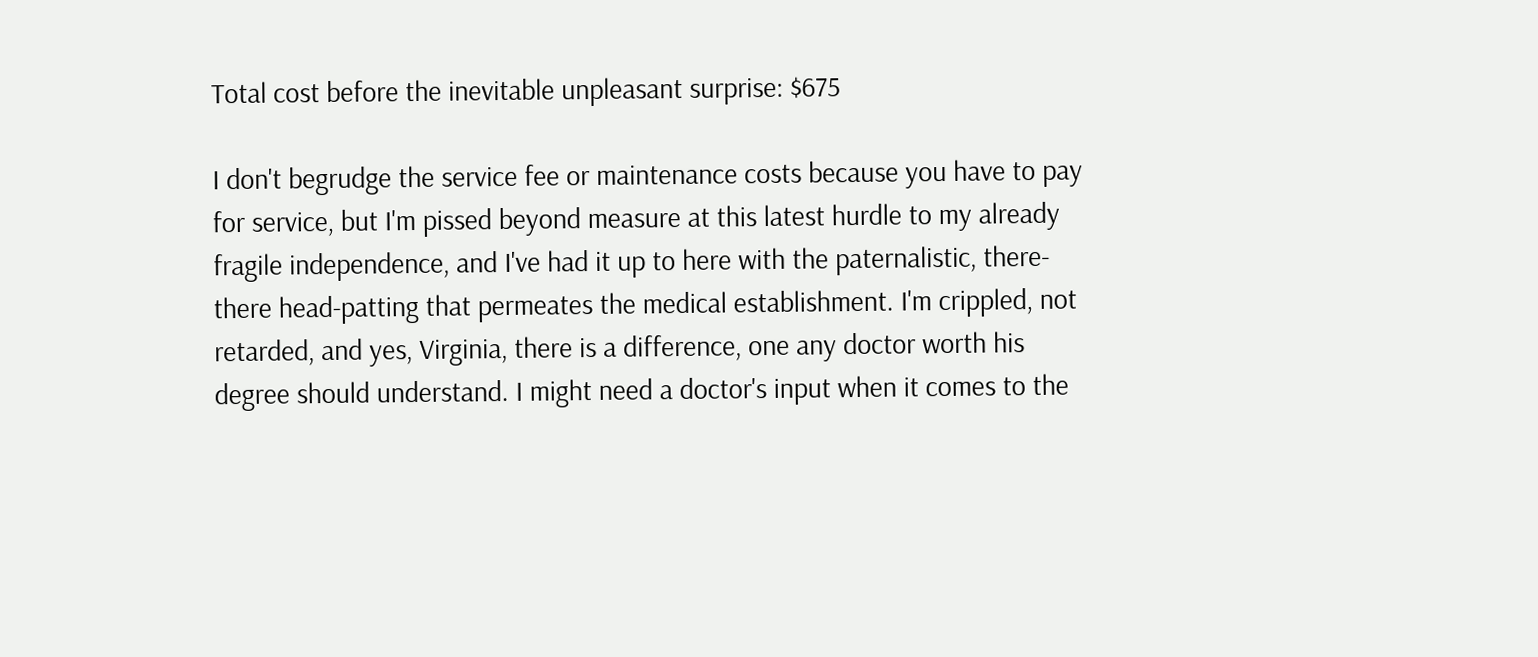Total cost before the inevitable unpleasant surprise: $675

I don't begrudge the service fee or maintenance costs because you have to pay for service, but I'm pissed beyond measure at this latest hurdle to my already fragile independence, and I've had it up to here with the paternalistic, there-there head-patting that permeates the medical establishment. I'm crippled, not retarded, and yes, Virginia, there is a difference, one any doctor worth his degree should understand. I might need a doctor's input when it comes to the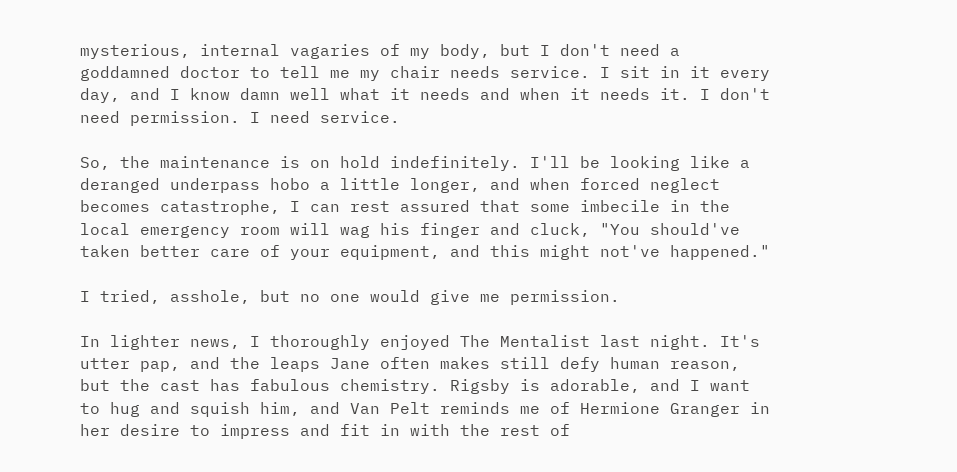mysterious, internal vagaries of my body, but I don't need a goddamned doctor to tell me my chair needs service. I sit in it every day, and I know damn well what it needs and when it needs it. I don't need permission. I need service.

So, the maintenance is on hold indefinitely. I'll be looking like a deranged underpass hobo a little longer, and when forced neglect becomes catastrophe, I can rest assured that some imbecile in the local emergency room will wag his finger and cluck, "You should've taken better care of your equipment, and this might not've happened."

I tried, asshole, but no one would give me permission.

In lighter news, I thoroughly enjoyed The Mentalist last night. It's utter pap, and the leaps Jane often makes still defy human reason, but the cast has fabulous chemistry. Rigsby is adorable, and I want to hug and squish him, and Van Pelt reminds me of Hermione Granger in her desire to impress and fit in with the rest of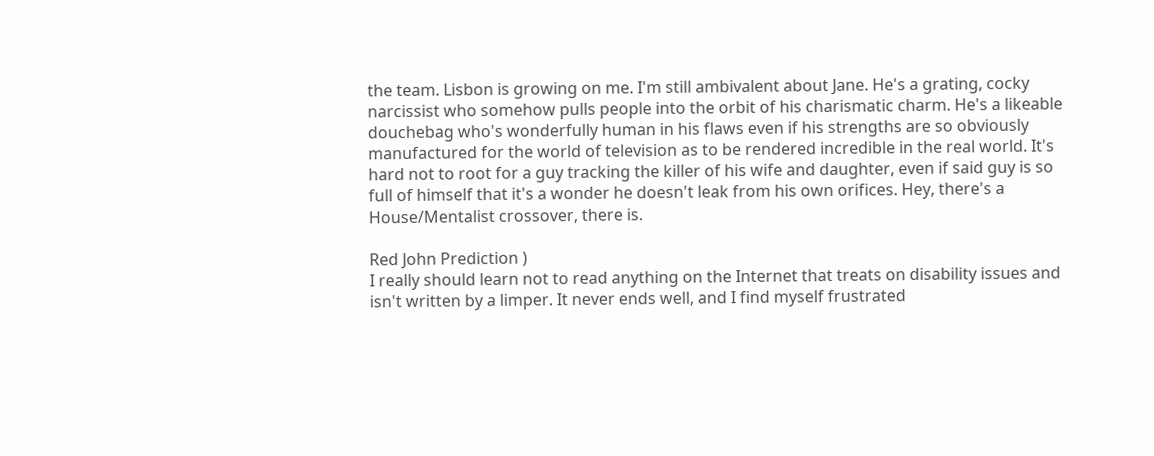the team. Lisbon is growing on me. I'm still ambivalent about Jane. He's a grating, cocky narcissist who somehow pulls people into the orbit of his charismatic charm. He's a likeable douchebag who's wonderfully human in his flaws even if his strengths are so obviously manufactured for the world of television as to be rendered incredible in the real world. It's hard not to root for a guy tracking the killer of his wife and daughter, even if said guy is so full of himself that it's a wonder he doesn't leak from his own orifices. Hey, there's a House/Mentalist crossover, there is.

Red John Prediction )
I really should learn not to read anything on the Internet that treats on disability issues and isn't written by a limper. It never ends well, and I find myself frustrated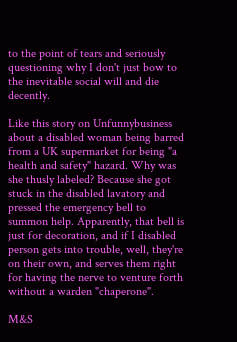to the point of tears and seriously questioning why I don't just bow to the inevitable social will and die decently.

Like this story on Unfunnybusiness about a disabled woman being barred from a UK supermarket for being "a health and safety" hazard. Why was she thusly labeled? Because she got stuck in the disabled lavatory and pressed the emergency bell to summon help. Apparently, that bell is just for decoration, and if I disabled person gets into trouble, well, they're on their own, and serves them right for having the nerve to venture forth without a warden "chaperone".

M&S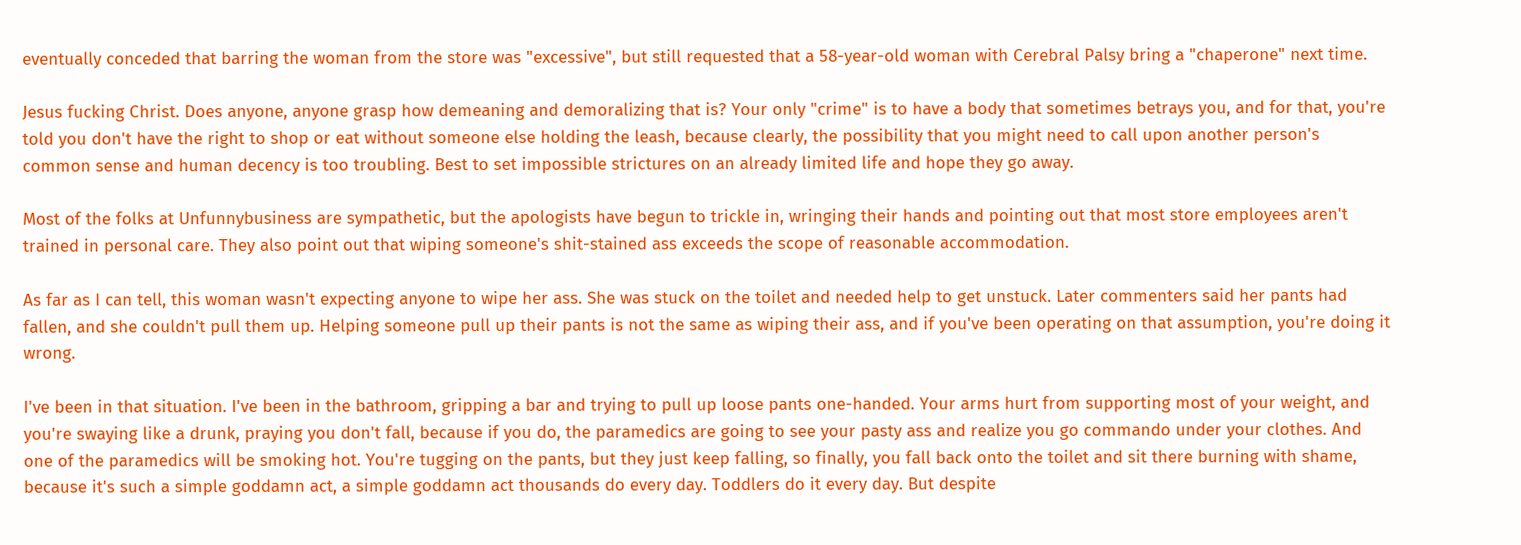eventually conceded that barring the woman from the store was "excessive", but still requested that a 58-year-old woman with Cerebral Palsy bring a "chaperone" next time.

Jesus fucking Christ. Does anyone, anyone grasp how demeaning and demoralizing that is? Your only "crime" is to have a body that sometimes betrays you, and for that, you're told you don't have the right to shop or eat without someone else holding the leash, because clearly, the possibility that you might need to call upon another person's common sense and human decency is too troubling. Best to set impossible strictures on an already limited life and hope they go away.

Most of the folks at Unfunnybusiness are sympathetic, but the apologists have begun to trickle in, wringing their hands and pointing out that most store employees aren't trained in personal care. They also point out that wiping someone's shit-stained ass exceeds the scope of reasonable accommodation.

As far as I can tell, this woman wasn't expecting anyone to wipe her ass. She was stuck on the toilet and needed help to get unstuck. Later commenters said her pants had fallen, and she couldn't pull them up. Helping someone pull up their pants is not the same as wiping their ass, and if you've been operating on that assumption, you're doing it wrong.

I've been in that situation. I've been in the bathroom, gripping a bar and trying to pull up loose pants one-handed. Your arms hurt from supporting most of your weight, and you're swaying like a drunk, praying you don't fall, because if you do, the paramedics are going to see your pasty ass and realize you go commando under your clothes. And one of the paramedics will be smoking hot. You're tugging on the pants, but they just keep falling, so finally, you fall back onto the toilet and sit there burning with shame, because it's such a simple goddamn act, a simple goddamn act thousands do every day. Toddlers do it every day. But despite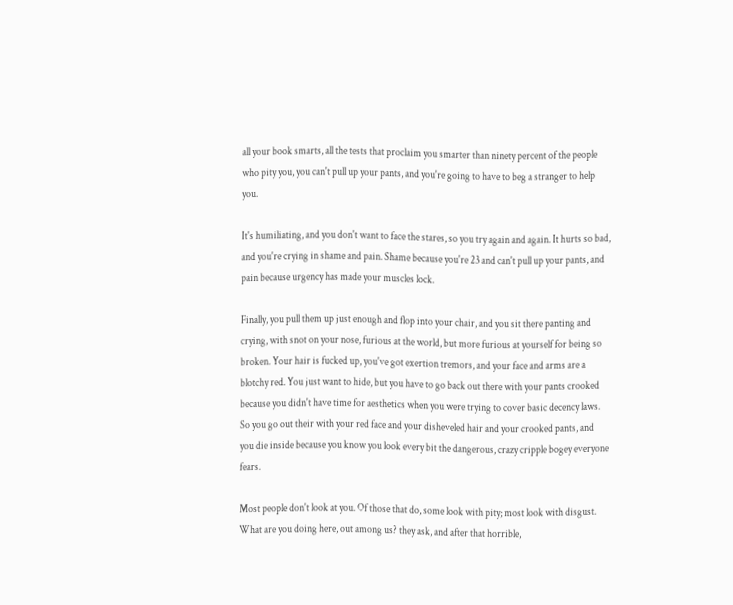all your book smarts, all the tests that proclaim you smarter than ninety percent of the people who pity you, you can't pull up your pants, and you're going to have to beg a stranger to help you.

It's humiliating, and you don't want to face the stares, so you try again and again. It hurts so bad, and you're crying in shame and pain. Shame because you're 23 and can't pull up your pants, and pain because urgency has made your muscles lock.

Finally, you pull them up just enough and flop into your chair, and you sit there panting and crying, with snot on your nose, furious at the world, but more furious at yourself for being so broken. Your hair is fucked up, you've got exertion tremors, and your face and arms are a blotchy red. You just want to hide, but you have to go back out there with your pants crooked because you didn't have time for aesthetics when you were trying to cover basic decency laws. So you go out their with your red face and your disheveled hair and your crooked pants, and you die inside because you know you look every bit the dangerous, crazy cripple bogey everyone fears.

Most people don't look at you. Of those that do, some look with pity; most look with disgust. What are you doing here, out among us? they ask, and after that horrible,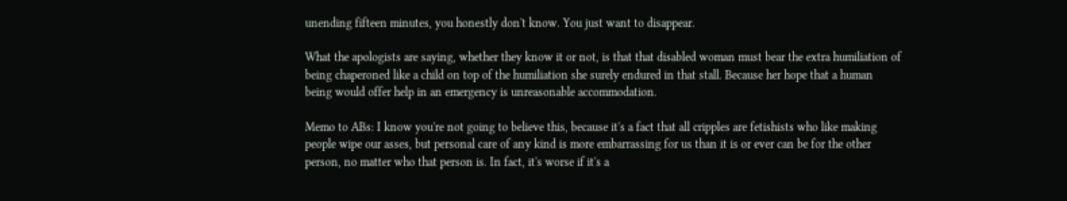unending fifteen minutes, you honestly don't know. You just want to disappear.

What the apologists are saying, whether they know it or not, is that that disabled woman must bear the extra humiliation of being chaperoned like a child on top of the humiliation she surely endured in that stall. Because her hope that a human being would offer help in an emergency is unreasonable accommodation.

Memo to ABs: I know you're not going to believe this, because it's a fact that all cripples are fetishists who like making people wipe our asses, but personal care of any kind is more embarrassing for us than it is or ever can be for the other person, no matter who that person is. In fact, it's worse if it's a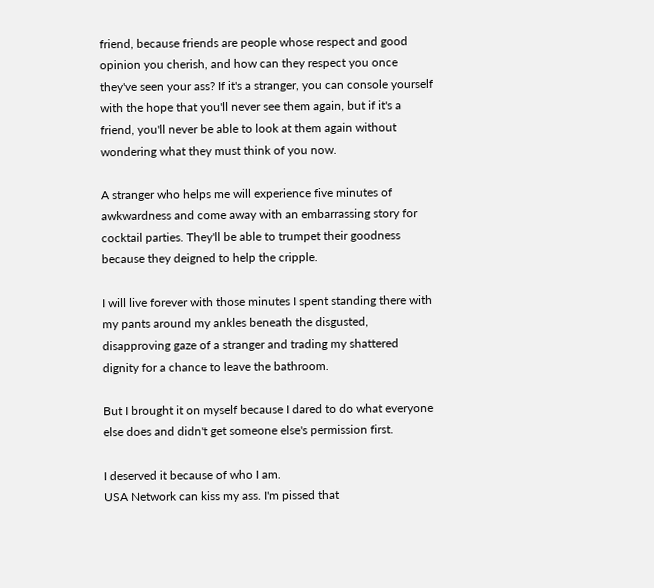friend, because friends are people whose respect and good opinion you cherish, and how can they respect you once they've seen your ass? If it's a stranger, you can console yourself with the hope that you'll never see them again, but if it's a friend, you'll never be able to look at them again without wondering what they must think of you now.

A stranger who helps me will experience five minutes of awkwardness and come away with an embarrassing story for cocktail parties. They'll be able to trumpet their goodness because they deigned to help the cripple.

I will live forever with those minutes I spent standing there with my pants around my ankles beneath the disgusted, disapproving gaze of a stranger and trading my shattered dignity for a chance to leave the bathroom.

But I brought it on myself because I dared to do what everyone else does and didn't get someone else's permission first.

I deserved it because of who I am.
USA Network can kiss my ass. I'm pissed that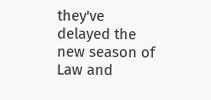they've delayed the new season of Law and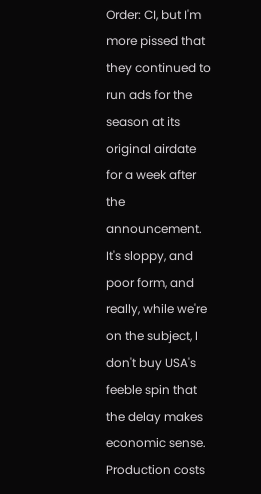Order: CI, but I'm more pissed that they continued to run ads for the season at its original airdate for a week after the announcement. It's sloppy, and poor form, and really, while we're on the subject, I don't buy USA's feeble spin that the delay makes economic sense. Production costs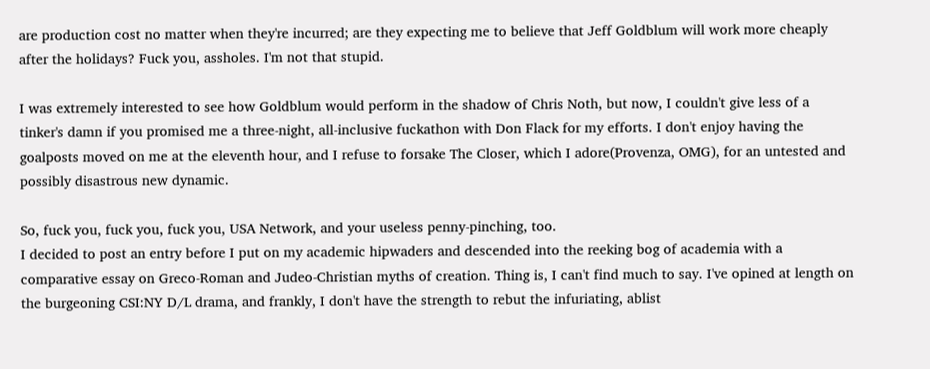are production cost no matter when they're incurred; are they expecting me to believe that Jeff Goldblum will work more cheaply after the holidays? Fuck you, assholes. I'm not that stupid.

I was extremely interested to see how Goldblum would perform in the shadow of Chris Noth, but now, I couldn't give less of a tinker's damn if you promised me a three-night, all-inclusive fuckathon with Don Flack for my efforts. I don't enjoy having the goalposts moved on me at the eleventh hour, and I refuse to forsake The Closer, which I adore(Provenza, OMG), for an untested and possibly disastrous new dynamic.

So, fuck you, fuck you, fuck you, USA Network, and your useless penny-pinching, too.
I decided to post an entry before I put on my academic hipwaders and descended into the reeking bog of academia with a comparative essay on Greco-Roman and Judeo-Christian myths of creation. Thing is, I can't find much to say. I've opined at length on the burgeoning CSI:NY D/L drama, and frankly, I don't have the strength to rebut the infuriating, ablist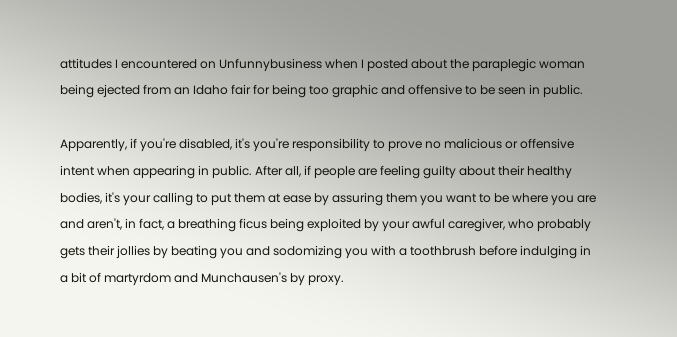attitudes I encountered on Unfunnybusiness when I posted about the paraplegic woman being ejected from an Idaho fair for being too graphic and offensive to be seen in public.

Apparently, if you're disabled, it's you're responsibility to prove no malicious or offensive intent when appearing in public. After all, if people are feeling guilty about their healthy bodies, it's your calling to put them at ease by assuring them you want to be where you are and aren't, in fact, a breathing ficus being exploited by your awful caregiver, who probably gets their jollies by beating you and sodomizing you with a toothbrush before indulging in a bit of martyrdom and Munchausen's by proxy.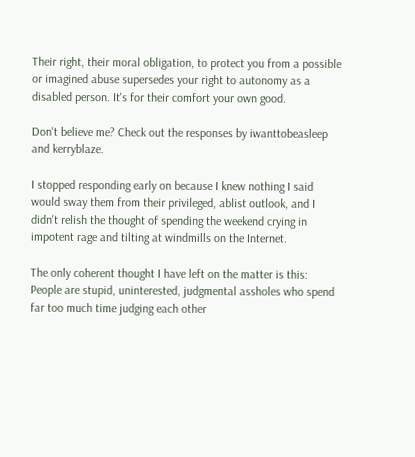Their right, their moral obligation, to protect you from a possible or imagined abuse supersedes your right to autonomy as a disabled person. It's for their comfort your own good.

Don't believe me? Check out the responses by iwanttobeasleep and kerryblaze.

I stopped responding early on because I knew nothing I said would sway them from their privileged, ablist outlook, and I didn't relish the thought of spending the weekend crying in impotent rage and tilting at windmills on the Internet.

The only coherent thought I have left on the matter is this: People are stupid, uninterested, judgmental assholes who spend far too much time judging each other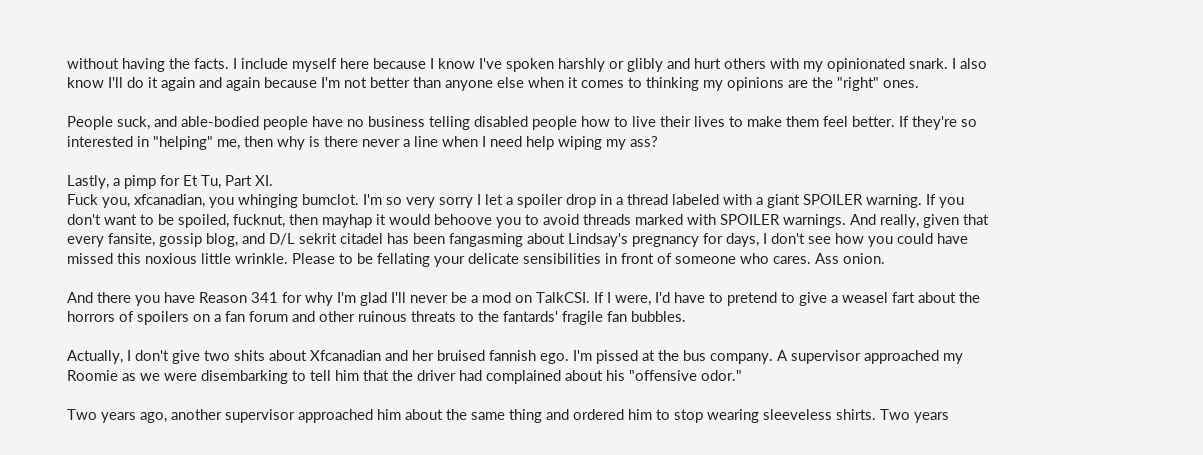without having the facts. I include myself here because I know I've spoken harshly or glibly and hurt others with my opinionated snark. I also know I'll do it again and again because I'm not better than anyone else when it comes to thinking my opinions are the "right" ones.

People suck, and able-bodied people have no business telling disabled people how to live their lives to make them feel better. If they're so interested in "helping" me, then why is there never a line when I need help wiping my ass?

Lastly, a pimp for Et Tu, Part XI.
Fuck you, xfcanadian, you whinging bumclot. I'm so very sorry I let a spoiler drop in a thread labeled with a giant SPOILER warning. If you don't want to be spoiled, fucknut, then mayhap it would behoove you to avoid threads marked with SPOILER warnings. And really, given that every fansite, gossip blog, and D/L sekrit citadel has been fangasming about Lindsay's pregnancy for days, I don't see how you could have missed this noxious little wrinkle. Please to be fellating your delicate sensibilities in front of someone who cares. Ass onion.

And there you have Reason 341 for why I'm glad I'll never be a mod on TalkCSI. If I were, I'd have to pretend to give a weasel fart about the horrors of spoilers on a fan forum and other ruinous threats to the fantards' fragile fan bubbles.

Actually, I don't give two shits about Xfcanadian and her bruised fannish ego. I'm pissed at the bus company. A supervisor approached my Roomie as we were disembarking to tell him that the driver had complained about his "offensive odor."

Two years ago, another supervisor approached him about the same thing and ordered him to stop wearing sleeveless shirts. Two years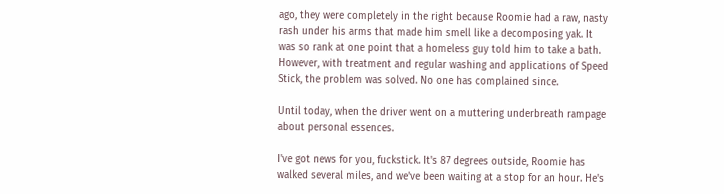ago, they were completely in the right because Roomie had a raw, nasty rash under his arms that made him smell like a decomposing yak. It was so rank at one point that a homeless guy told him to take a bath. However, with treatment and regular washing and applications of Speed Stick, the problem was solved. No one has complained since.

Until today, when the driver went on a muttering underbreath rampage about personal essences.

I've got news for you, fuckstick. It's 87 degrees outside, Roomie has walked several miles, and we've been waiting at a stop for an hour. He's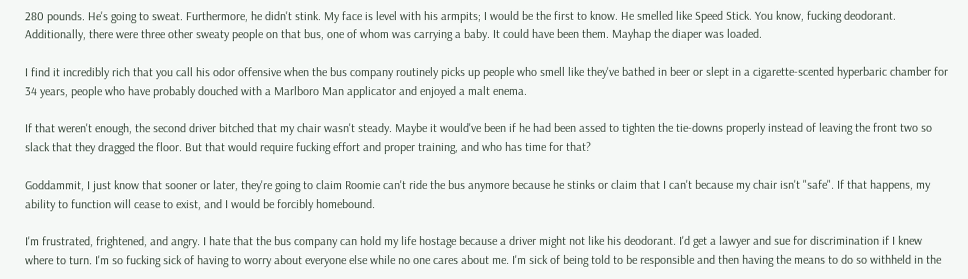280 pounds. He's going to sweat. Furthermore, he didn't stink. My face is level with his armpits; I would be the first to know. He smelled like Speed Stick. You know, fucking deodorant. Additionally, there were three other sweaty people on that bus, one of whom was carrying a baby. It could have been them. Mayhap the diaper was loaded.

I find it incredibly rich that you call his odor offensive when the bus company routinely picks up people who smell like they've bathed in beer or slept in a cigarette-scented hyperbaric chamber for 34 years, people who have probably douched with a Marlboro Man applicator and enjoyed a malt enema.

If that weren't enough, the second driver bitched that my chair wasn't steady. Maybe it would've been if he had been assed to tighten the tie-downs properly instead of leaving the front two so slack that they dragged the floor. But that would require fucking effort and proper training, and who has time for that?

Goddammit, I just know that sooner or later, they're going to claim Roomie can't ride the bus anymore because he stinks or claim that I can't because my chair isn't "safe". If that happens, my ability to function will cease to exist, and I would be forcibly homebound.

I'm frustrated, frightened, and angry. I hate that the bus company can hold my life hostage because a driver might not like his deodorant. I'd get a lawyer and sue for discrimination if I knew where to turn. I'm so fucking sick of having to worry about everyone else while no one cares about me. I'm sick of being told to be responsible and then having the means to do so withheld in the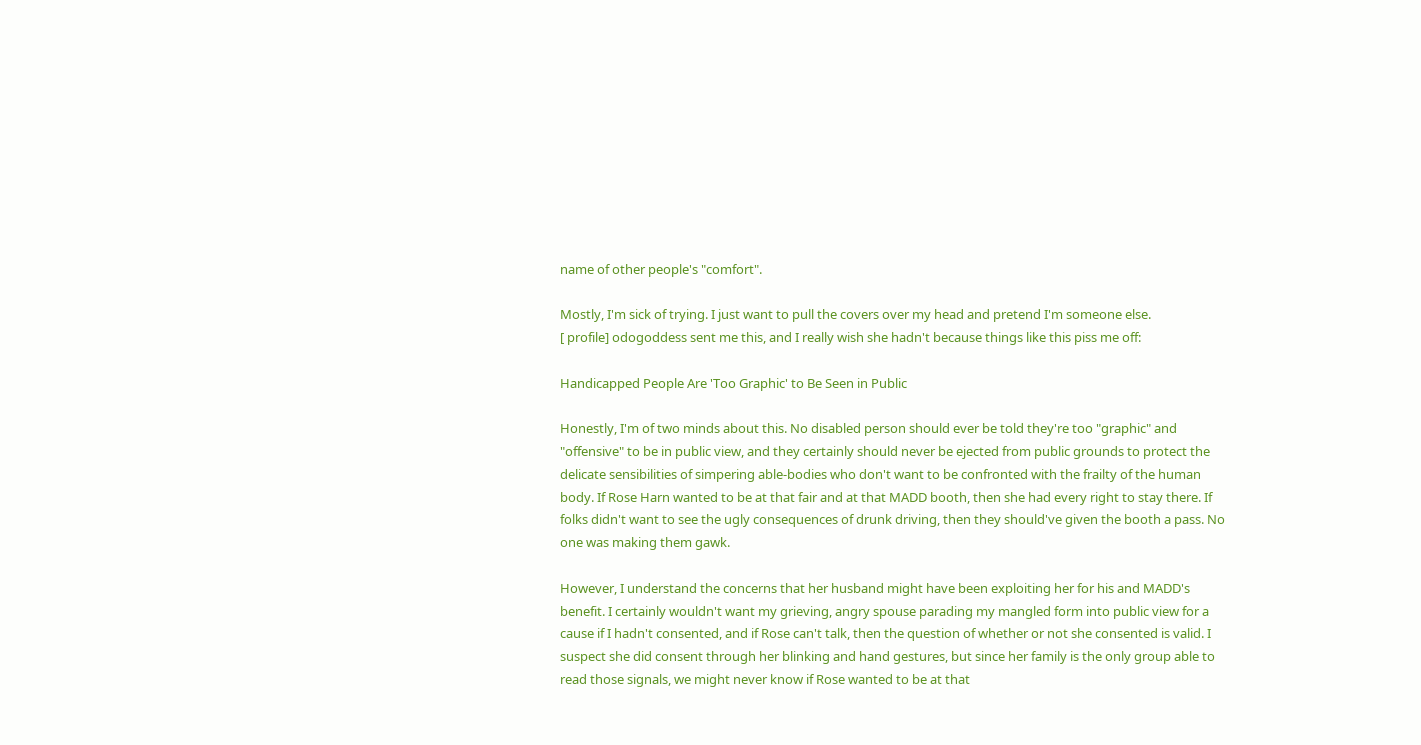name of other people's "comfort".

Mostly, I'm sick of trying. I just want to pull the covers over my head and pretend I'm someone else.
[ profile] odogoddess sent me this, and I really wish she hadn't because things like this piss me off:

Handicapped People Are 'Too Graphic' to Be Seen in Public

Honestly, I'm of two minds about this. No disabled person should ever be told they're too "graphic" and "offensive" to be in public view, and they certainly should never be ejected from public grounds to protect the delicate sensibilities of simpering able-bodies who don't want to be confronted with the frailty of the human body. If Rose Harn wanted to be at that fair and at that MADD booth, then she had every right to stay there. If folks didn't want to see the ugly consequences of drunk driving, then they should've given the booth a pass. No one was making them gawk.

However, I understand the concerns that her husband might have been exploiting her for his and MADD's benefit. I certainly wouldn't want my grieving, angry spouse parading my mangled form into public view for a cause if I hadn't consented, and if Rose can't talk, then the question of whether or not she consented is valid. I suspect she did consent through her blinking and hand gestures, but since her family is the only group able to read those signals, we might never know if Rose wanted to be at that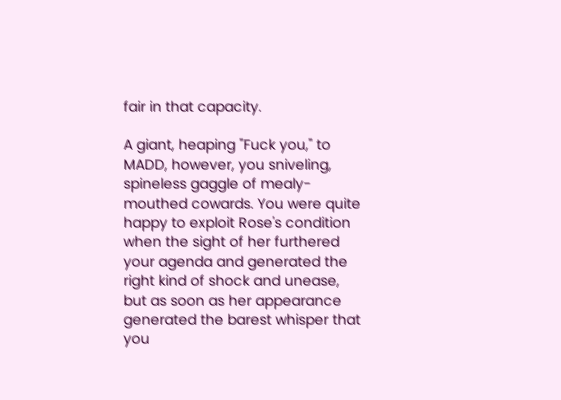fair in that capacity.

A giant, heaping "Fuck you," to MADD, however, you sniveling, spineless gaggle of mealy-mouthed cowards. You were quite happy to exploit Rose's condition when the sight of her furthered your agenda and generated the right kind of shock and unease, but as soon as her appearance generated the barest whisper that you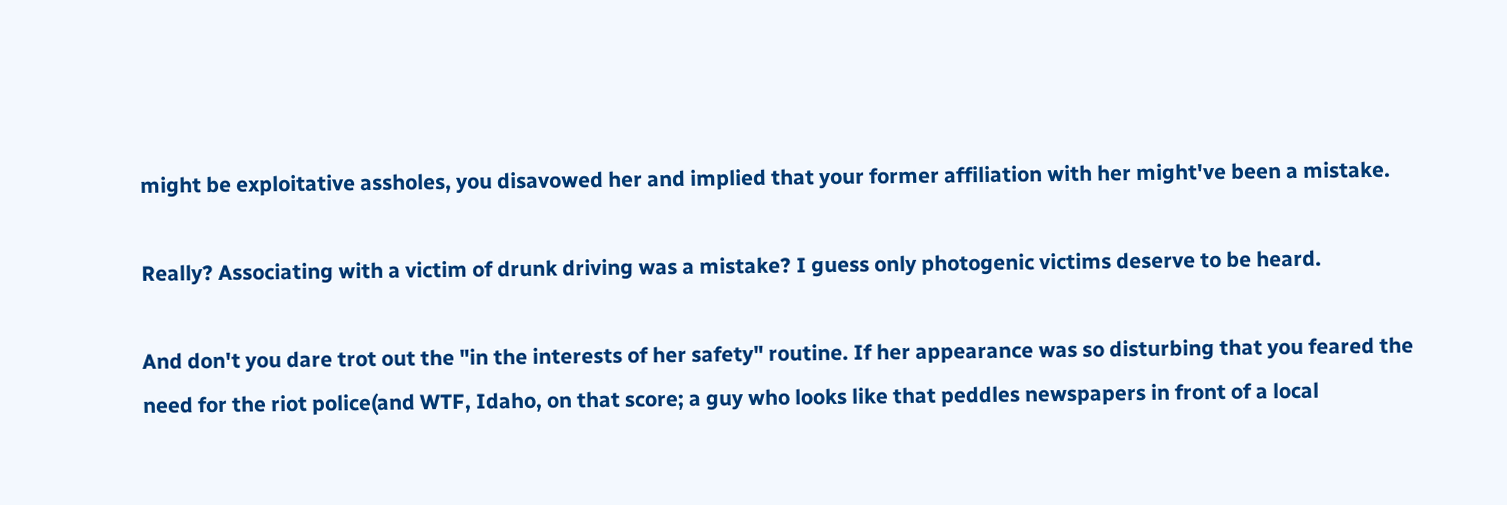might be exploitative assholes, you disavowed her and implied that your former affiliation with her might've been a mistake.

Really? Associating with a victim of drunk driving was a mistake? I guess only photogenic victims deserve to be heard.

And don't you dare trot out the "in the interests of her safety" routine. If her appearance was so disturbing that you feared the need for the riot police(and WTF, Idaho, on that score; a guy who looks like that peddles newspapers in front of a local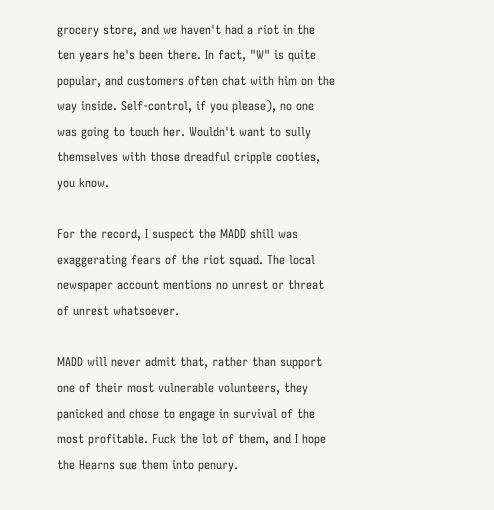grocery store, and we haven't had a riot in the ten years he's been there. In fact, "W" is quite popular, and customers often chat with him on the way inside. Self-control, if you please), no one was going to touch her. Wouldn't want to sully themselves with those dreadful cripple cooties, you know.

For the record, I suspect the MADD shill was exaggerating fears of the riot squad. The local newspaper account mentions no unrest or threat of unrest whatsoever.

MADD will never admit that, rather than support one of their most vulnerable volunteers, they panicked and chose to engage in survival of the most profitable. Fuck the lot of them, and I hope the Hearns sue them into penury.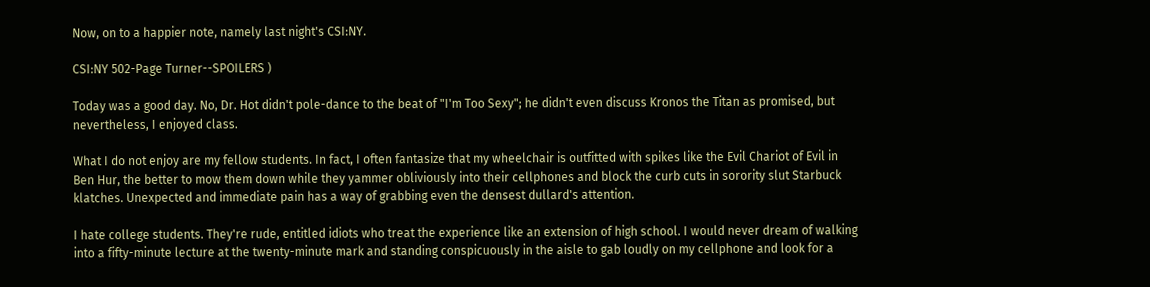Now, on to a happier note, namely last night's CSI:NY.

CSI:NY 502-Page Turner--SPOILERS )

Today was a good day. No, Dr. Hot didn't pole-dance to the beat of "I'm Too Sexy"; he didn't even discuss Kronos the Titan as promised, but nevertheless, I enjoyed class.

What I do not enjoy are my fellow students. In fact, I often fantasize that my wheelchair is outfitted with spikes like the Evil Chariot of Evil in Ben Hur, the better to mow them down while they yammer obliviously into their cellphones and block the curb cuts in sorority slut Starbuck klatches. Unexpected and immediate pain has a way of grabbing even the densest dullard's attention.

I hate college students. They're rude, entitled idiots who treat the experience like an extension of high school. I would never dream of walking into a fifty-minute lecture at the twenty-minute mark and standing conspicuously in the aisle to gab loudly on my cellphone and look for a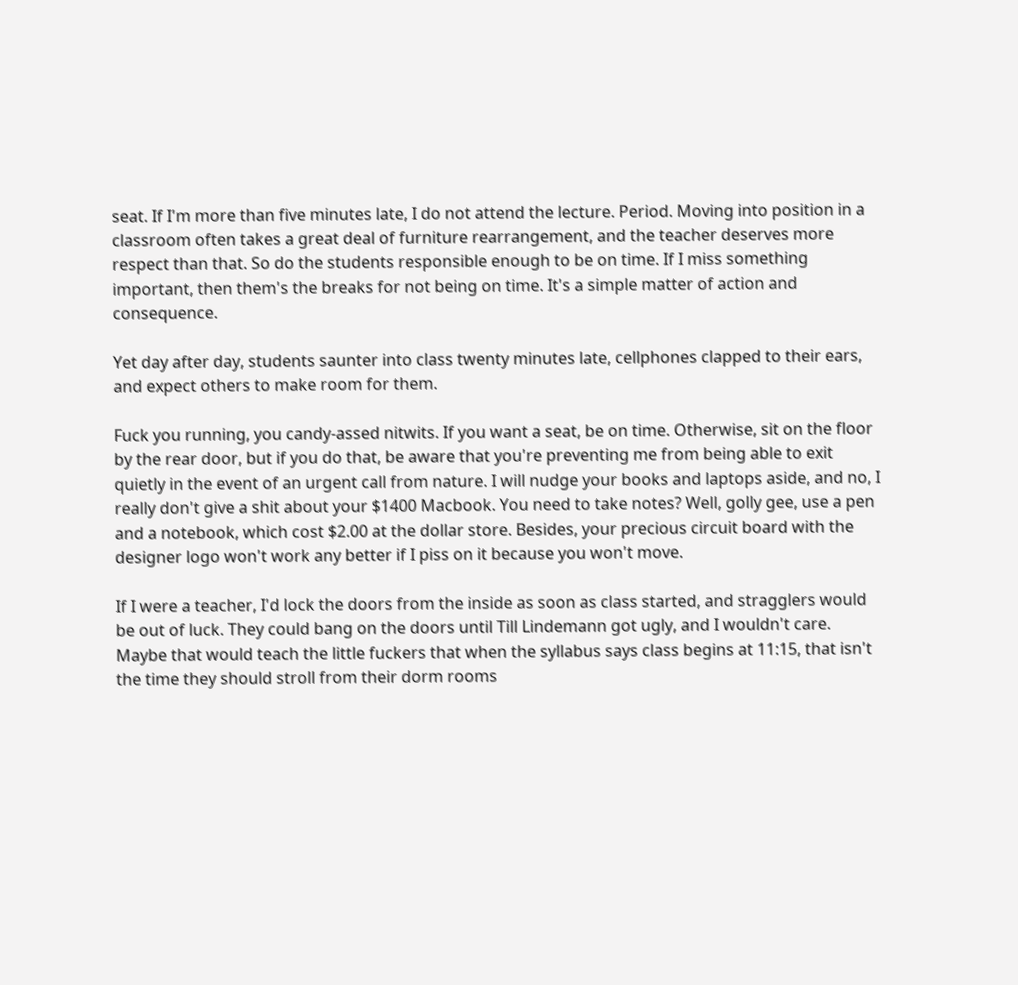seat. If I'm more than five minutes late, I do not attend the lecture. Period. Moving into position in a classroom often takes a great deal of furniture rearrangement, and the teacher deserves more respect than that. So do the students responsible enough to be on time. If I miss something important, then them's the breaks for not being on time. It's a simple matter of action and consequence.

Yet day after day, students saunter into class twenty minutes late, cellphones clapped to their ears, and expect others to make room for them.

Fuck you running, you candy-assed nitwits. If you want a seat, be on time. Otherwise, sit on the floor by the rear door, but if you do that, be aware that you're preventing me from being able to exit quietly in the event of an urgent call from nature. I will nudge your books and laptops aside, and no, I really don't give a shit about your $1400 Macbook. You need to take notes? Well, golly gee, use a pen and a notebook, which cost $2.00 at the dollar store. Besides, your precious circuit board with the designer logo won't work any better if I piss on it because you won't move.

If I were a teacher, I'd lock the doors from the inside as soon as class started, and stragglers would be out of luck. They could bang on the doors until Till Lindemann got ugly, and I wouldn't care. Maybe that would teach the little fuckers that when the syllabus says class begins at 11:15, that isn't the time they should stroll from their dorm rooms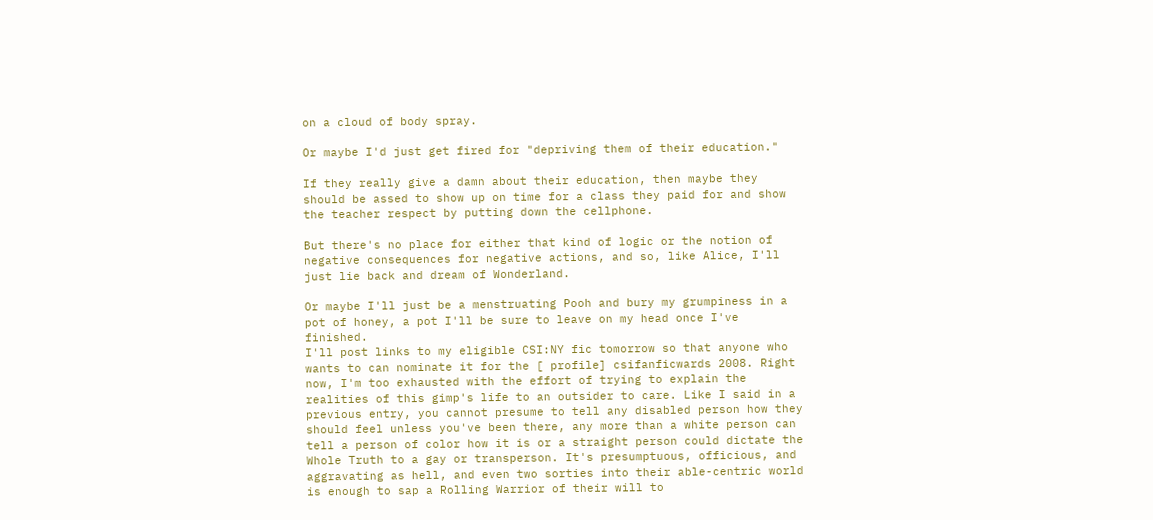on a cloud of body spray.

Or maybe I'd just get fired for "depriving them of their education."

If they really give a damn about their education, then maybe they should be assed to show up on time for a class they paid for and show the teacher respect by putting down the cellphone.

But there's no place for either that kind of logic or the notion of negative consequences for negative actions, and so, like Alice, I'll just lie back and dream of Wonderland.

Or maybe I'll just be a menstruating Pooh and bury my grumpiness in a pot of honey, a pot I'll be sure to leave on my head once I've finished.
I'll post links to my eligible CSI:NY fic tomorrow so that anyone who wants to can nominate it for the [ profile] csifanficwards 2008. Right now, I'm too exhausted with the effort of trying to explain the realities of this gimp's life to an outsider to care. Like I said in a previous entry, you cannot presume to tell any disabled person how they should feel unless you've been there, any more than a white person can tell a person of color how it is or a straight person could dictate the Whole Truth to a gay or transperson. It's presumptuous, officious, and aggravating as hell, and even two sorties into their able-centric world is enough to sap a Rolling Warrior of their will to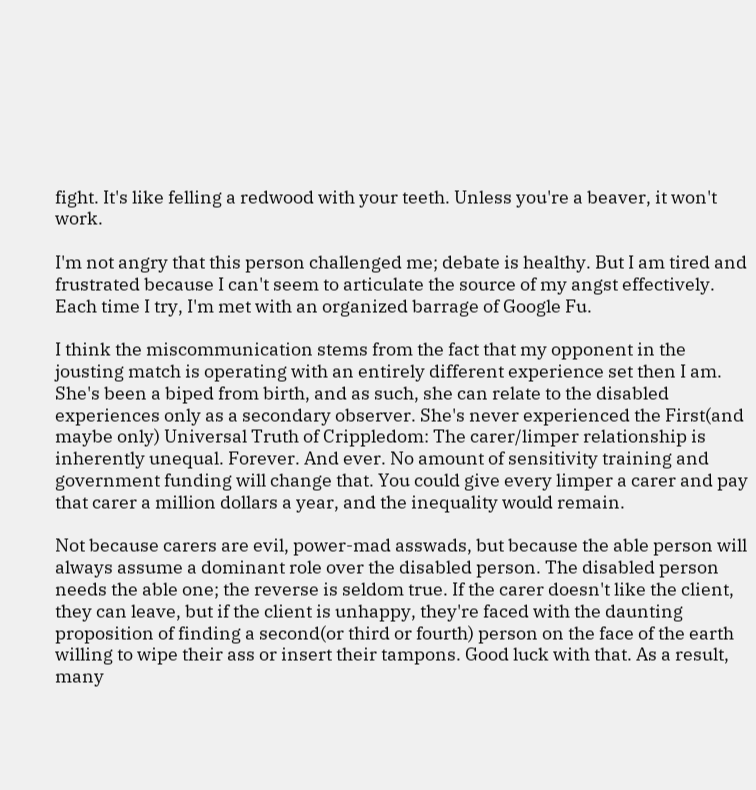fight. It's like felling a redwood with your teeth. Unless you're a beaver, it won't work.

I'm not angry that this person challenged me; debate is healthy. But I am tired and frustrated because I can't seem to articulate the source of my angst effectively. Each time I try, I'm met with an organized barrage of Google Fu.

I think the miscommunication stems from the fact that my opponent in the jousting match is operating with an entirely different experience set then I am. She's been a biped from birth, and as such, she can relate to the disabled experiences only as a secondary observer. She's never experienced the First(and maybe only) Universal Truth of Crippledom: The carer/limper relationship is inherently unequal. Forever. And ever. No amount of sensitivity training and government funding will change that. You could give every limper a carer and pay that carer a million dollars a year, and the inequality would remain.

Not because carers are evil, power-mad asswads, but because the able person will always assume a dominant role over the disabled person. The disabled person needs the able one; the reverse is seldom true. If the carer doesn't like the client, they can leave, but if the client is unhappy, they're faced with the daunting proposition of finding a second(or third or fourth) person on the face of the earth willing to wipe their ass or insert their tampons. Good luck with that. As a result, many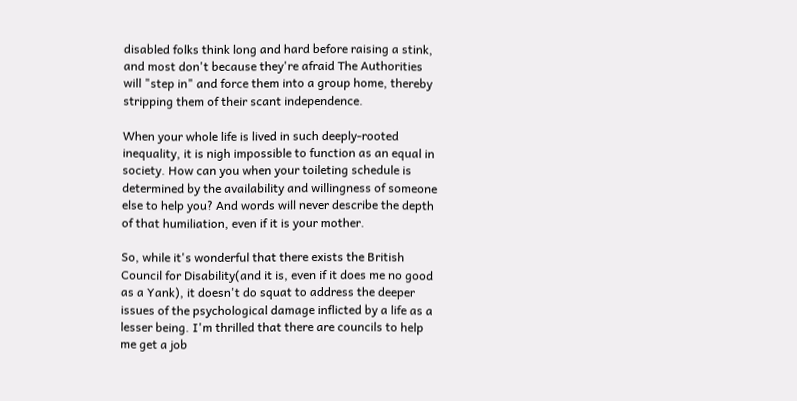disabled folks think long and hard before raising a stink, and most don't because they're afraid The Authorities will "step in" and force them into a group home, thereby stripping them of their scant independence.

When your whole life is lived in such deeply-rooted inequality, it is nigh impossible to function as an equal in society. How can you when your toileting schedule is determined by the availability and willingness of someone else to help you? And words will never describe the depth of that humiliation, even if it is your mother.

So, while it's wonderful that there exists the British Council for Disability(and it is, even if it does me no good as a Yank), it doesn't do squat to address the deeper issues of the psychological damage inflicted by a life as a lesser being. I'm thrilled that there are councils to help me get a job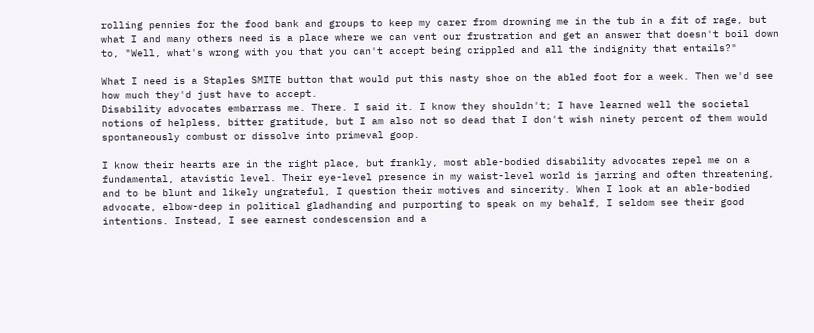rolling pennies for the food bank and groups to keep my carer from drowning me in the tub in a fit of rage, but what I and many others need is a place where we can vent our frustration and get an answer that doesn't boil down to, "Well, what's wrong with you that you can't accept being crippled and all the indignity that entails?"

What I need is a Staples SMITE button that would put this nasty shoe on the abled foot for a week. Then we'd see how much they'd just have to accept.
Disability advocates embarrass me. There. I said it. I know they shouldn't; I have learned well the societal notions of helpless, bitter gratitude, but I am also not so dead that I don't wish ninety percent of them would spontaneously combust or dissolve into primeval goop.

I know their hearts are in the right place, but frankly, most able-bodied disability advocates repel me on a fundamental, atavistic level. Their eye-level presence in my waist-level world is jarring and often threatening, and to be blunt and likely ungrateful, I question their motives and sincerity. When I look at an able-bodied advocate, elbow-deep in political gladhanding and purporting to speak on my behalf, I seldom see their good intentions. Instead, I see earnest condescension and a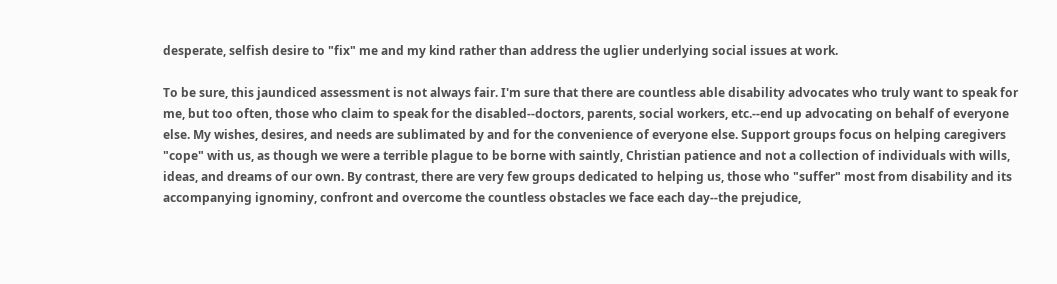desperate, selfish desire to "fix" me and my kind rather than address the uglier underlying social issues at work.

To be sure, this jaundiced assessment is not always fair. I'm sure that there are countless able disability advocates who truly want to speak for me, but too often, those who claim to speak for the disabled--doctors, parents, social workers, etc.--end up advocating on behalf of everyone else. My wishes, desires, and needs are sublimated by and for the convenience of everyone else. Support groups focus on helping caregivers "cope" with us, as though we were a terrible plague to be borne with saintly, Christian patience and not a collection of individuals with wills, ideas, and dreams of our own. By contrast, there are very few groups dedicated to helping us, those who "suffer" most from disability and its accompanying ignominy, confront and overcome the countless obstacles we face each day--the prejudice,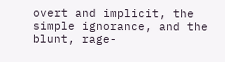overt and implicit, the simple ignorance, and the blunt, rage-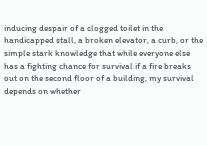inducing despair of a clogged toilet in the handicapped stall, a broken elevator, a curb, or the simple stark knowledge that while everyone else has a fighting chance for survival if a fire breaks out on the second floor of a building, my survival depends on whether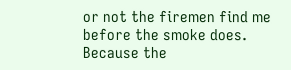or not the firemen find me before the smoke does. Because the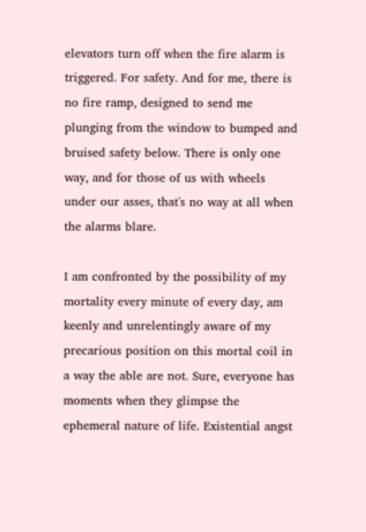elevators turn off when the fire alarm is triggered. For safety. And for me, there is no fire ramp, designed to send me plunging from the window to bumped and bruised safety below. There is only one way, and for those of us with wheels under our asses, that's no way at all when the alarms blare.

I am confronted by the possibility of my mortality every minute of every day, am keenly and unrelentingly aware of my precarious position on this mortal coil in a way the able are not. Sure, everyone has moments when they glimpse the ephemeral nature of life. Existential angst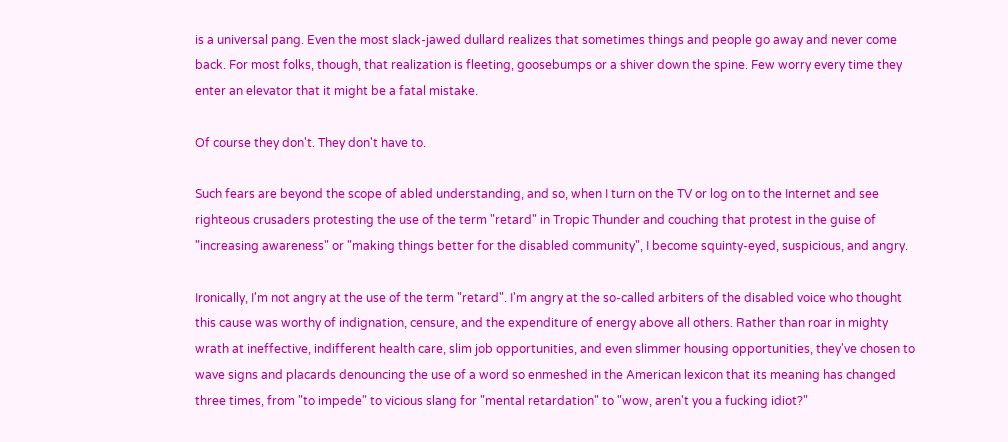is a universal pang. Even the most slack-jawed dullard realizes that sometimes things and people go away and never come back. For most folks, though, that realization is fleeting, goosebumps or a shiver down the spine. Few worry every time they enter an elevator that it might be a fatal mistake.

Of course they don't. They don't have to.

Such fears are beyond the scope of abled understanding, and so, when I turn on the TV or log on to the Internet and see righteous crusaders protesting the use of the term "retard" in Tropic Thunder and couching that protest in the guise of "increasing awareness" or "making things better for the disabled community", I become squinty-eyed, suspicious, and angry.

Ironically, I'm not angry at the use of the term "retard". I'm angry at the so-called arbiters of the disabled voice who thought this cause was worthy of indignation, censure, and the expenditure of energy above all others. Rather than roar in mighty wrath at ineffective, indifferent health care, slim job opportunities, and even slimmer housing opportunities, they've chosen to wave signs and placards denouncing the use of a word so enmeshed in the American lexicon that its meaning has changed three times, from "to impede" to vicious slang for "mental retardation" to "wow, aren't you a fucking idiot?"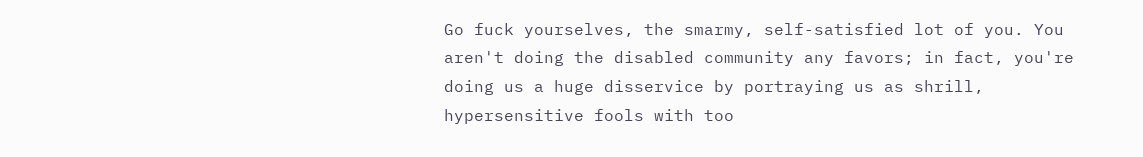Go fuck yourselves, the smarmy, self-satisfied lot of you. You aren't doing the disabled community any favors; in fact, you're doing us a huge disservice by portraying us as shrill, hypersensitive fools with too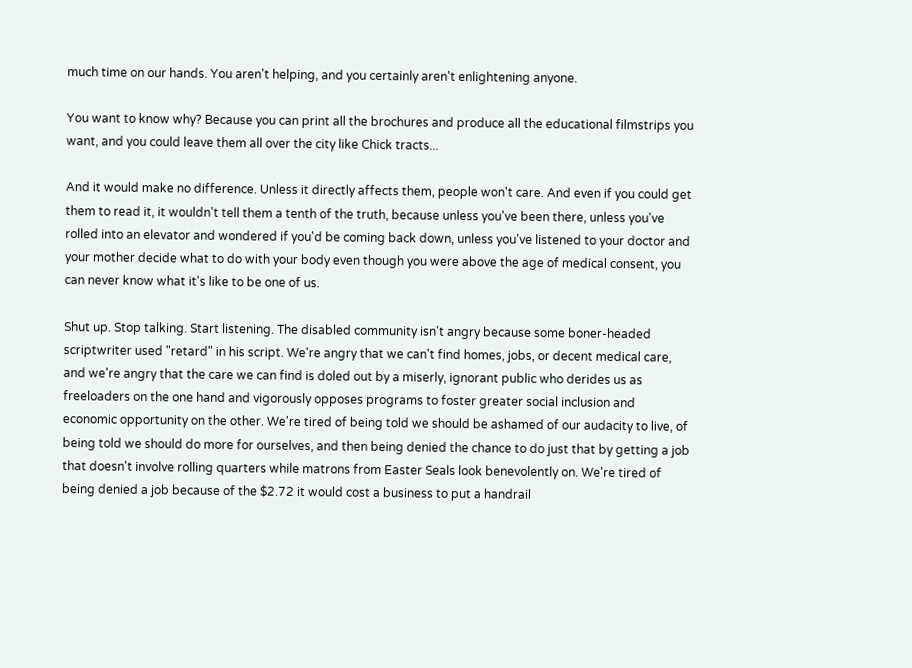much time on our hands. You aren't helping, and you certainly aren't enlightening anyone.

You want to know why? Because you can print all the brochures and produce all the educational filmstrips you want, and you could leave them all over the city like Chick tracts...

And it would make no difference. Unless it directly affects them, people won't care. And even if you could get them to read it, it wouldn't tell them a tenth of the truth, because unless you've been there, unless you've rolled into an elevator and wondered if you'd be coming back down, unless you've listened to your doctor and your mother decide what to do with your body even though you were above the age of medical consent, you can never know what it's like to be one of us.

Shut up. Stop talking. Start listening. The disabled community isn't angry because some boner-headed scriptwriter used "retard" in his script. We're angry that we can't find homes, jobs, or decent medical care, and we're angry that the care we can find is doled out by a miserly, ignorant public who derides us as freeloaders on the one hand and vigorously opposes programs to foster greater social inclusion and economic opportunity on the other. We're tired of being told we should be ashamed of our audacity to live, of being told we should do more for ourselves, and then being denied the chance to do just that by getting a job that doesn't involve rolling quarters while matrons from Easter Seals look benevolently on. We're tired of being denied a job because of the $2.72 it would cost a business to put a handrail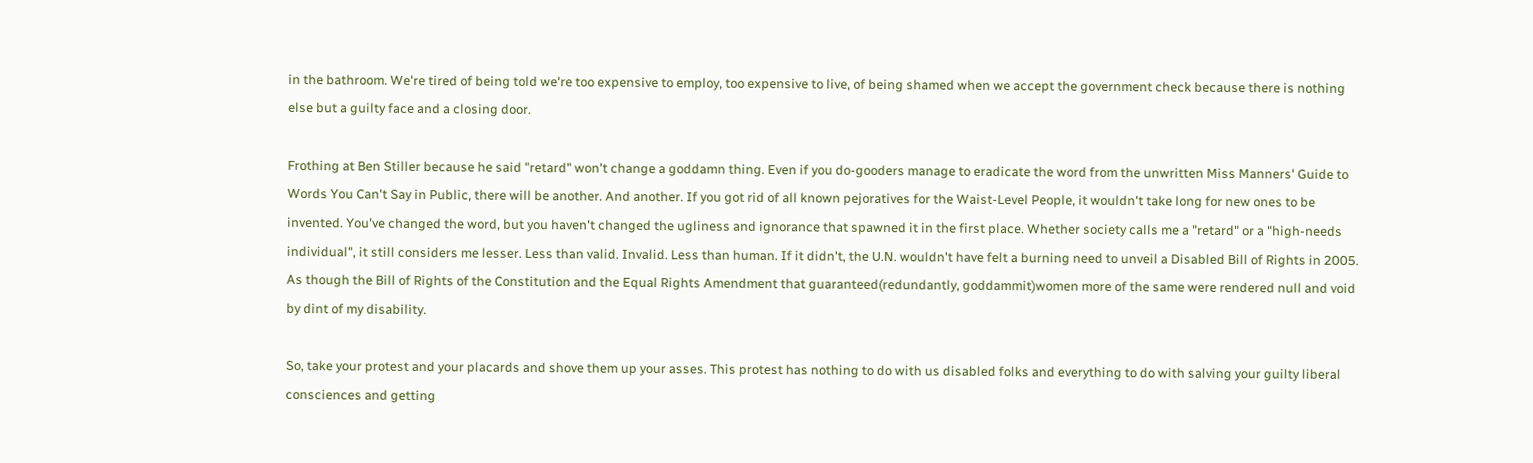in the bathroom. We're tired of being told we're too expensive to employ, too expensive to live, of being shamed when we accept the government check because there is nothing else but a guilty face and a closing door.

Frothing at Ben Stiller because he said "retard" won't change a goddamn thing. Even if you do-gooders manage to eradicate the word from the unwritten Miss Manners' Guide to Words You Can't Say in Public, there will be another. And another. If you got rid of all known pejoratives for the Waist-Level People, it wouldn't take long for new ones to be invented. You've changed the word, but you haven't changed the ugliness and ignorance that spawned it in the first place. Whether society calls me a "retard" or a "high-needs individual", it still considers me lesser. Less than valid. Invalid. Less than human. If it didn't, the U.N. wouldn't have felt a burning need to unveil a Disabled Bill of Rights in 2005. As though the Bill of Rights of the Constitution and the Equal Rights Amendment that guaranteed(redundantly, goddammit)women more of the same were rendered null and void by dint of my disability.

So, take your protest and your placards and shove them up your asses. This protest has nothing to do with us disabled folks and everything to do with salving your guilty liberal consciences and getting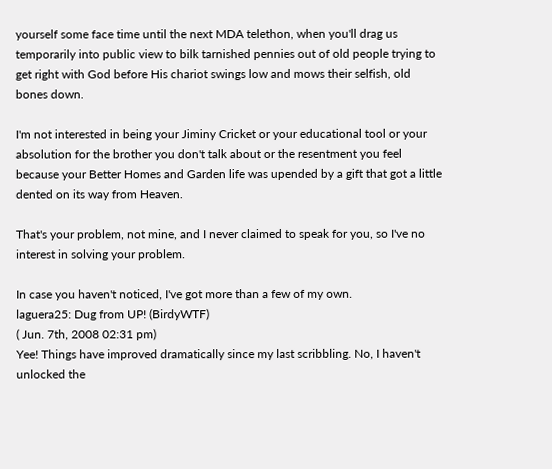yourself some face time until the next MDA telethon, when you'll drag us temporarily into public view to bilk tarnished pennies out of old people trying to get right with God before His chariot swings low and mows their selfish, old bones down.

I'm not interested in being your Jiminy Cricket or your educational tool or your absolution for the brother you don't talk about or the resentment you feel because your Better Homes and Garden life was upended by a gift that got a little dented on its way from Heaven.

That's your problem, not mine, and I never claimed to speak for you, so I've no interest in solving your problem.

In case you haven't noticed, I've got more than a few of my own.
laguera25: Dug from UP! (BirdyWTF)
( Jun. 7th, 2008 02:31 pm)
Yee! Things have improved dramatically since my last scribbling. No, I haven't unlocked the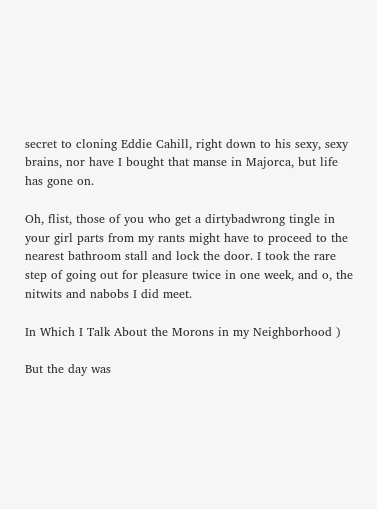secret to cloning Eddie Cahill, right down to his sexy, sexy brains, nor have I bought that manse in Majorca, but life has gone on.

Oh, flist, those of you who get a dirtybadwrong tingle in your girl parts from my rants might have to proceed to the nearest bathroom stall and lock the door. I took the rare step of going out for pleasure twice in one week, and o, the nitwits and nabobs I did meet.

In Which I Talk About the Morons in my Neighborhood )

But the day was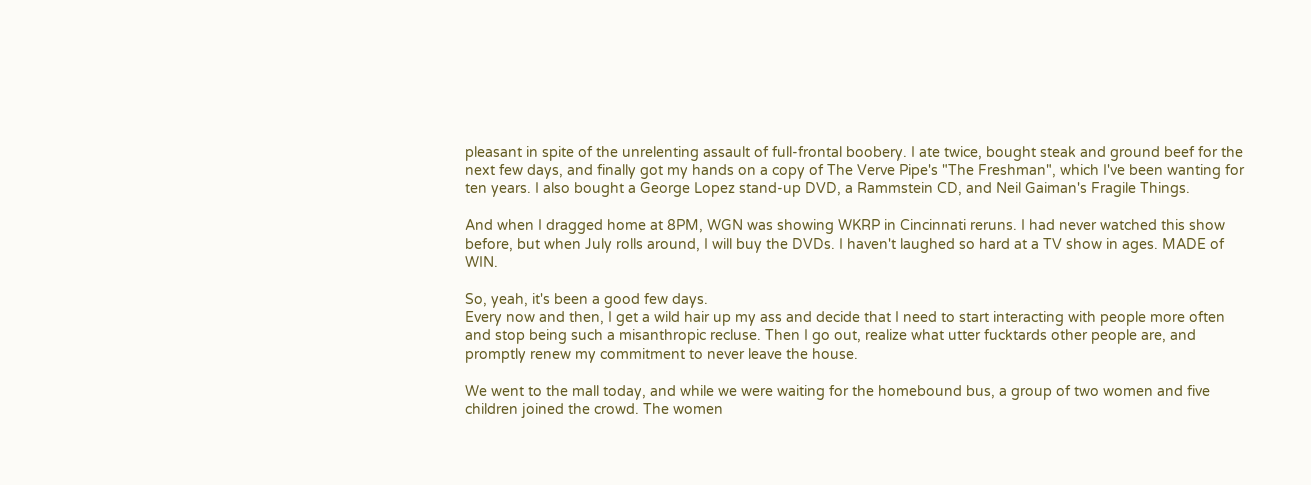pleasant in spite of the unrelenting assault of full-frontal boobery. I ate twice, bought steak and ground beef for the next few days, and finally got my hands on a copy of The Verve Pipe's "The Freshman", which I've been wanting for ten years. I also bought a George Lopez stand-up DVD, a Rammstein CD, and Neil Gaiman's Fragile Things.

And when I dragged home at 8PM, WGN was showing WKRP in Cincinnati reruns. I had never watched this show before, but when July rolls around, I will buy the DVDs. I haven't laughed so hard at a TV show in ages. MADE of WIN.

So, yeah, it's been a good few days.
Every now and then, I get a wild hair up my ass and decide that I need to start interacting with people more often and stop being such a misanthropic recluse. Then I go out, realize what utter fucktards other people are, and promptly renew my commitment to never leave the house.

We went to the mall today, and while we were waiting for the homebound bus, a group of two women and five children joined the crowd. The women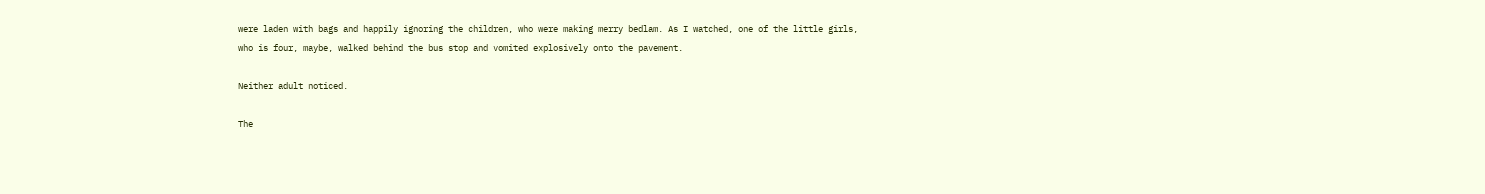were laden with bags and happily ignoring the children, who were making merry bedlam. As I watched, one of the little girls, who is four, maybe, walked behind the bus stop and vomited explosively onto the pavement.

Neither adult noticed.

The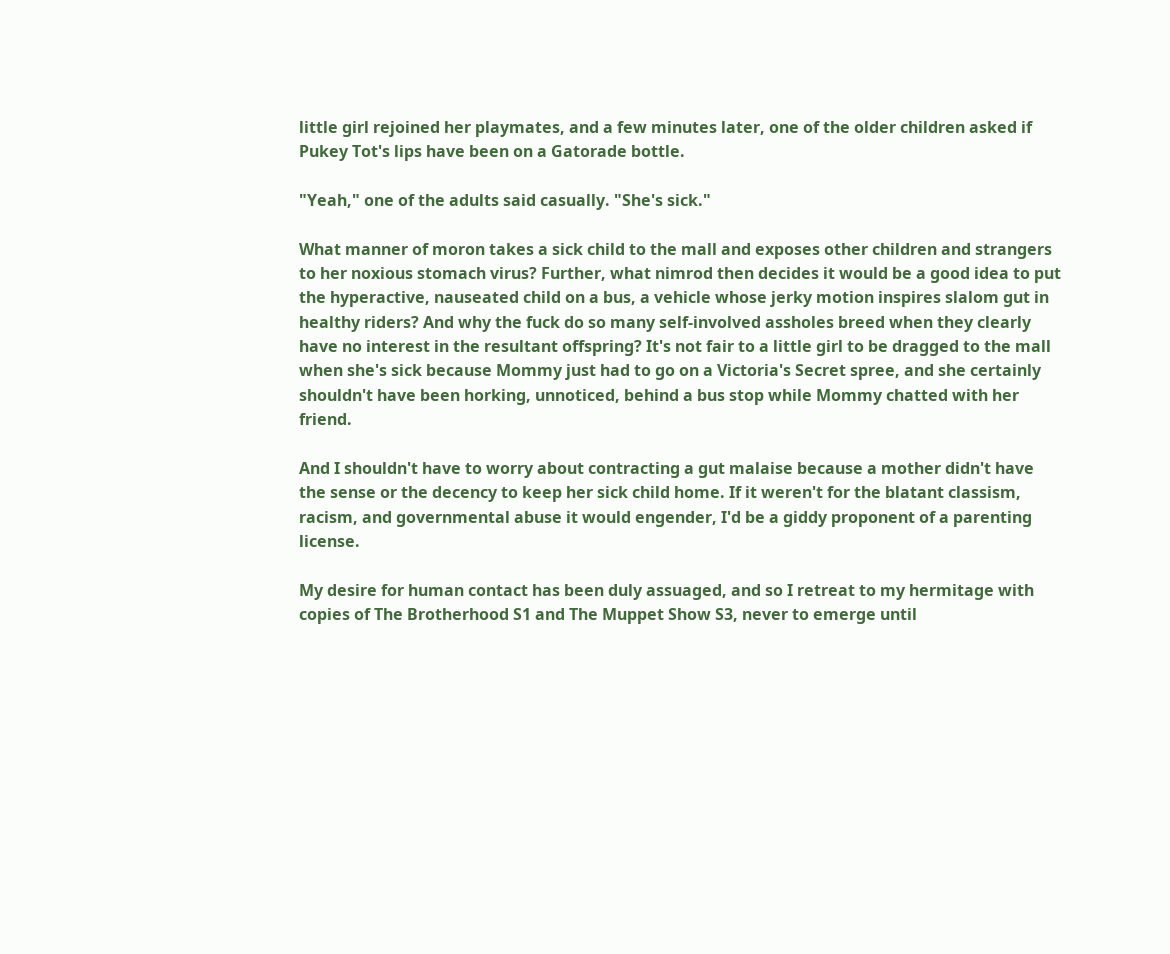little girl rejoined her playmates, and a few minutes later, one of the older children asked if Pukey Tot's lips have been on a Gatorade bottle.

"Yeah," one of the adults said casually. "She's sick."

What manner of moron takes a sick child to the mall and exposes other children and strangers to her noxious stomach virus? Further, what nimrod then decides it would be a good idea to put the hyperactive, nauseated child on a bus, a vehicle whose jerky motion inspires slalom gut in healthy riders? And why the fuck do so many self-involved assholes breed when they clearly have no interest in the resultant offspring? It's not fair to a little girl to be dragged to the mall when she's sick because Mommy just had to go on a Victoria's Secret spree, and she certainly shouldn't have been horking, unnoticed, behind a bus stop while Mommy chatted with her friend.

And I shouldn't have to worry about contracting a gut malaise because a mother didn't have the sense or the decency to keep her sick child home. If it weren't for the blatant classism, racism, and governmental abuse it would engender, I'd be a giddy proponent of a parenting license.

My desire for human contact has been duly assuaged, and so I retreat to my hermitage with copies of The Brotherhood S1 and The Muppet Show S3, never to emerge until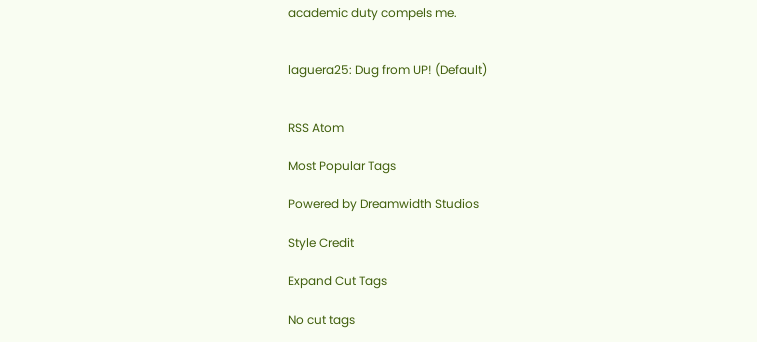academic duty compels me.


laguera25: Dug from UP! (Default)


RSS Atom

Most Popular Tags

Powered by Dreamwidth Studios

Style Credit

Expand Cut Tags

No cut tags